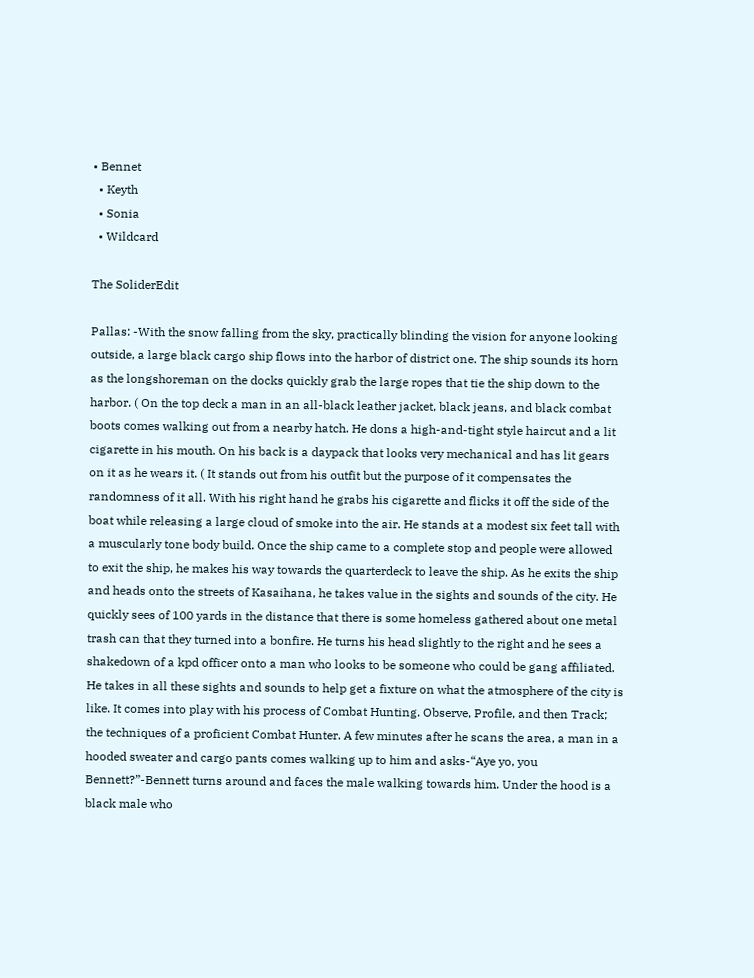• Bennet
  • Keyth
  • Sonia
  • Wildcard

The SoliderEdit

Pallas: -With the snow falling from the sky, practically blinding the vision for anyone looking outside, a large black cargo ship flows into the harbor of district one. The ship sounds its horn as the longshoreman on the docks quickly grab the large ropes that tie the ship down to the harbor. ( On the top deck a man in an all-black leather jacket, black jeans, and black combat boots comes walking out from a nearby hatch. He dons a high-and-tight style haircut and a lit cigarette in his mouth. On his back is a daypack that looks very mechanical and has lit gears on it as he wears it. ( It stands out from his outfit but the purpose of it compensates the randomness of it all. With his right hand he grabs his cigarette and flicks it off the side of the boat while releasing a large cloud of smoke into the air. He stands at a modest six feet tall with a muscularly tone body build. Once the ship came to a complete stop and people were allowed to exit the ship, he makes his way towards the quarterdeck to leave the ship. As he exits the ship and heads onto the streets of Kasaihana, he takes value in the sights and sounds of the city. He quickly sees of 100 yards in the distance that there is some homeless gathered about one metal trash can that they turned into a bonfire. He turns his head slightly to the right and he sees a shakedown of a kpd officer onto a man who looks to be someone who could be gang affiliated. He takes in all these sights and sounds to help get a fixture on what the atmosphere of the city is like. It comes into play with his process of Combat Hunting. Observe, Profile, and then Track; the techniques of a proficient Combat Hunter. A few minutes after he scans the area, a man in a hooded sweater and cargo pants comes walking up to him and asks-“Aye yo, you Bennett?”-Bennett turns around and faces the male walking towards him. Under the hood is a black male who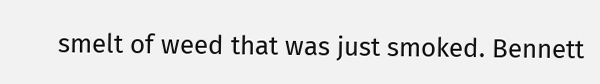smelt of weed that was just smoked. Bennett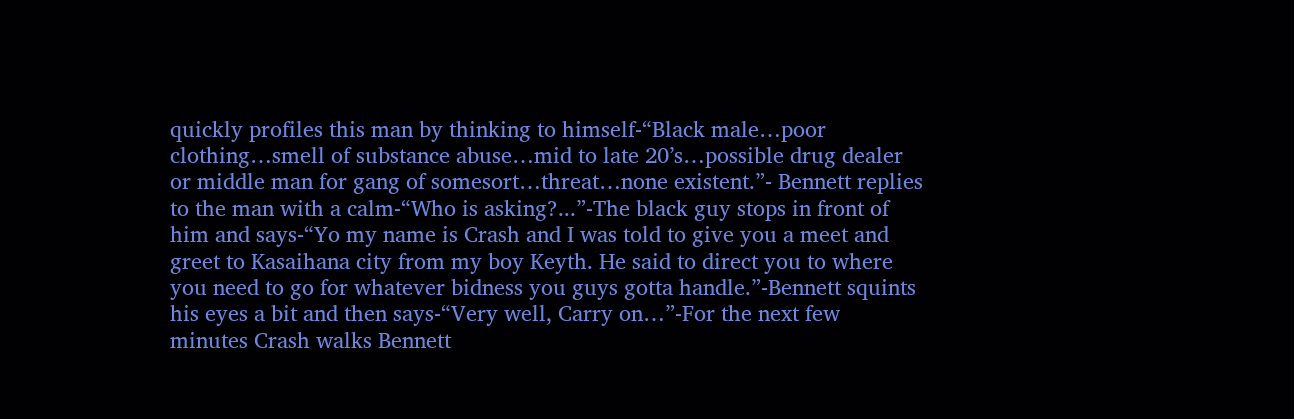quickly profiles this man by thinking to himself-“Black male…poor clothing…smell of substance abuse…mid to late 20’s…possible drug dealer or middle man for gang of somesort…threat…none existent.”- Bennett replies to the man with a calm-“Who is asking?...”-The black guy stops in front of him and says-“Yo my name is Crash and I was told to give you a meet and greet to Kasaihana city from my boy Keyth. He said to direct you to where you need to go for whatever bidness you guys gotta handle.”-Bennett squints his eyes a bit and then says-“Very well, Carry on…”-For the next few minutes Crash walks Bennett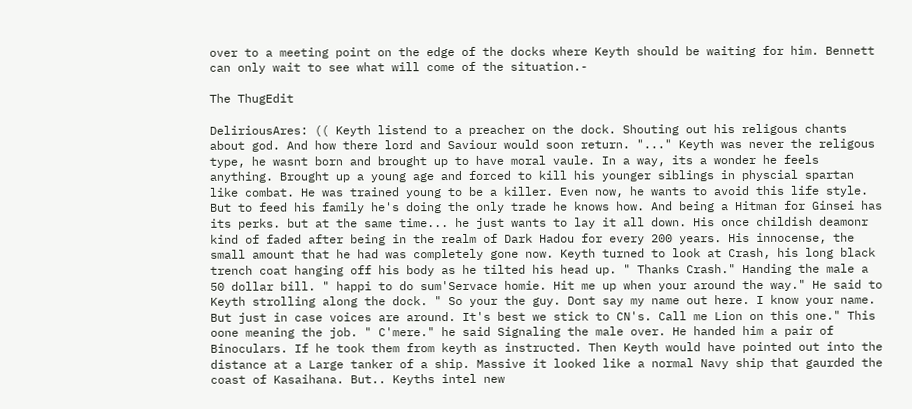over to a meeting point on the edge of the docks where Keyth should be waiting for him. Bennett can only wait to see what will come of the situation.-

The ThugEdit

DeliriousAres: (( Keyth listend to a preacher on the dock. Shouting out his religous chants about god. And how there lord and Saviour would soon return. "..." Keyth was never the religous type, he wasnt born and brought up to have moral vaule. In a way, its a wonder he feels anything. Brought up a young age and forced to kill his younger siblings in physcial spartan like combat. He was trained young to be a killer. Even now, he wants to avoid this life style. But to feed his family he's doing the only trade he knows how. And being a Hitman for Ginsei has its perks. but at the same time... he just wants to lay it all down. His once childish deamonr kind of faded after being in the realm of Dark Hadou for every 200 years. His innocense, the small amount that he had was completely gone now. Keyth turned to look at Crash, his long black trench coat hanging off his body as he tilted his head up. " Thanks Crash." Handing the male a 50 dollar bill. " happi to do sum'Servace homie. Hit me up when your around the way." He said to Keyth strolling along the dock. " So your the guy. Dont say my name out here. I know your name. But just in case voices are around. It's best we stick to CN's. Call me Lion on this one." This oone meaning the job. " C'mere." he said Signaling the male over. He handed him a pair of Binoculars. If he took them from keyth as instructed. Then Keyth would have pointed out into the distance at a Large tanker of a ship. Massive it looked like a normal Navy ship that gaurded the coast of Kasaihana. But.. Keyths intel new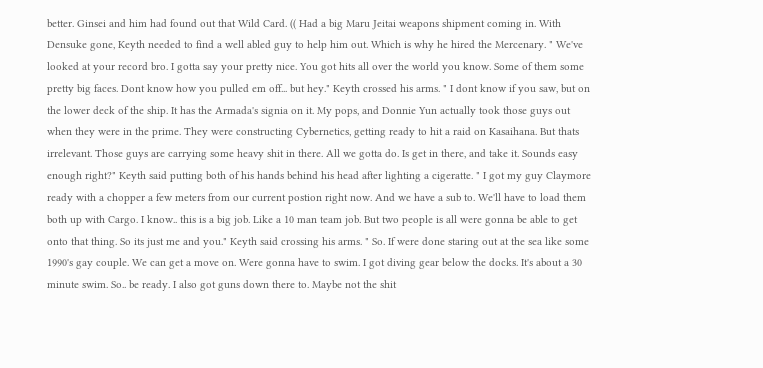better. Ginsei and him had found out that Wild Card. (( Had a big Maru Jeitai weapons shipment coming in. With Densuke gone, Keyth needed to find a well abled guy to help him out. Which is why he hired the Mercenary. " We've looked at your record bro. I gotta say your pretty nice. You got hits all over the world you know. Some of them some pretty big faces. Dont know how you pulled em off... but hey." Keyth crossed his arms. " I dont know if you saw, but on the lower deck of the ship. It has the Armada's signia on it. My pops, and Donnie Yun actually took those guys out when they were in the prime. They were constructing Cybernetics, getting ready to hit a raid on Kasaihana. But thats irrelevant. Those guys are carrying some heavy shit in there. All we gotta do. Is get in there, and take it. Sounds easy enough right?" Keyth said putting both of his hands behind his head after lighting a cigeratte. " I got my guy Claymore ready with a chopper a few meters from our current postion right now. And we have a sub to. We'll have to load them both up with Cargo. I know.. this is a big job. Like a 10 man team job. But two people is all were gonna be able to get onto that thing. So its just me and you." Keyth said crossing his arms. " So. If were done staring out at the sea like some 1990's gay couple. We can get a move on. Were gonna have to swim. I got diving gear below the docks. It's about a 30 minute swim. So.. be ready. I also got guns down there to. Maybe not the shit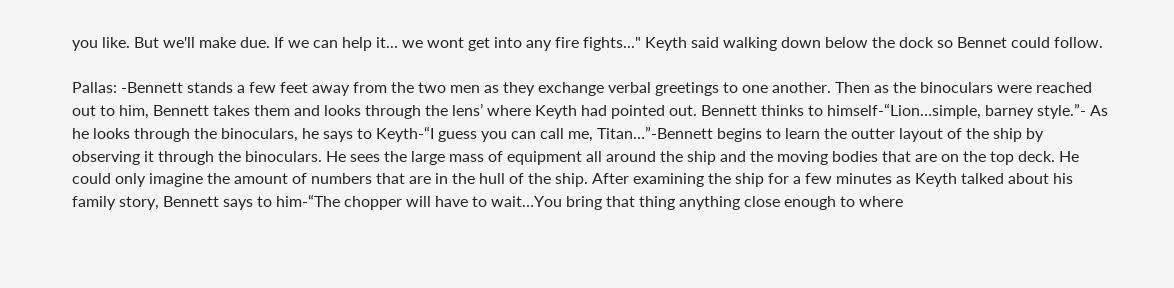you like. But we'll make due. If we can help it... we wont get into any fire fights..." Keyth said walking down below the dock so Bennet could follow.

Pallas: -Bennett stands a few feet away from the two men as they exchange verbal greetings to one another. Then as the binoculars were reached out to him, Bennett takes them and looks through the lens’ where Keyth had pointed out. Bennett thinks to himself-“Lion…simple, barney style.”- As he looks through the binoculars, he says to Keyth-“I guess you can call me, Titan…”-Bennett begins to learn the outter layout of the ship by observing it through the binoculars. He sees the large mass of equipment all around the ship and the moving bodies that are on the top deck. He could only imagine the amount of numbers that are in the hull of the ship. After examining the ship for a few minutes as Keyth talked about his family story, Bennett says to him-“The chopper will have to wait…You bring that thing anything close enough to where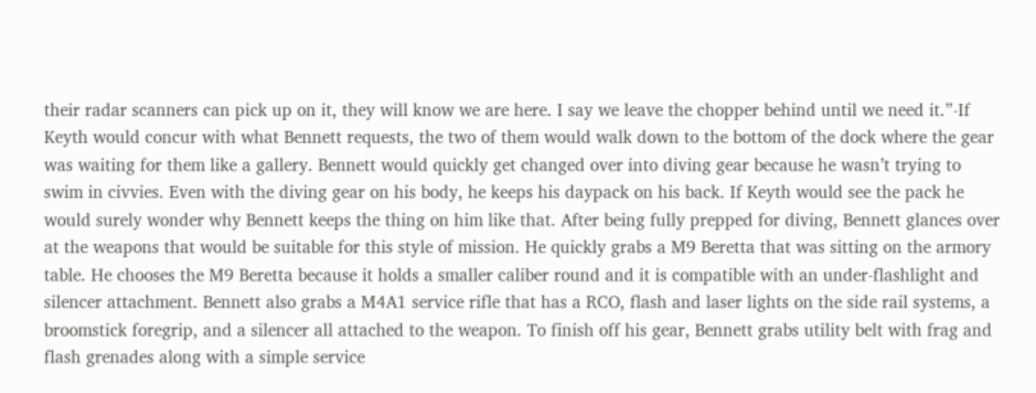their radar scanners can pick up on it, they will know we are here. I say we leave the chopper behind until we need it.”-If Keyth would concur with what Bennett requests, the two of them would walk down to the bottom of the dock where the gear was waiting for them like a gallery. Bennett would quickly get changed over into diving gear because he wasn’t trying to swim in civvies. Even with the diving gear on his body, he keeps his daypack on his back. If Keyth would see the pack he would surely wonder why Bennett keeps the thing on him like that. After being fully prepped for diving, Bennett glances over at the weapons that would be suitable for this style of mission. He quickly grabs a M9 Beretta that was sitting on the armory table. He chooses the M9 Beretta because it holds a smaller caliber round and it is compatible with an under-flashlight and silencer attachment. Bennett also grabs a M4A1 service rifle that has a RCO, flash and laser lights on the side rail systems, a broomstick foregrip, and a silencer all attached to the weapon. To finish off his gear, Bennett grabs utility belt with frag and flash grenades along with a simple service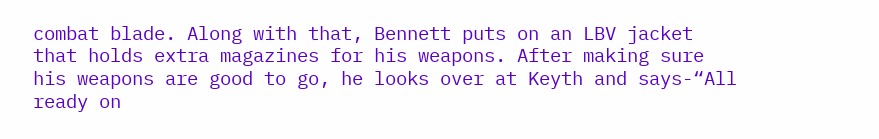combat blade. Along with that, Bennett puts on an LBV jacket that holds extra magazines for his weapons. After making sure his weapons are good to go, he looks over at Keyth and says-“All ready on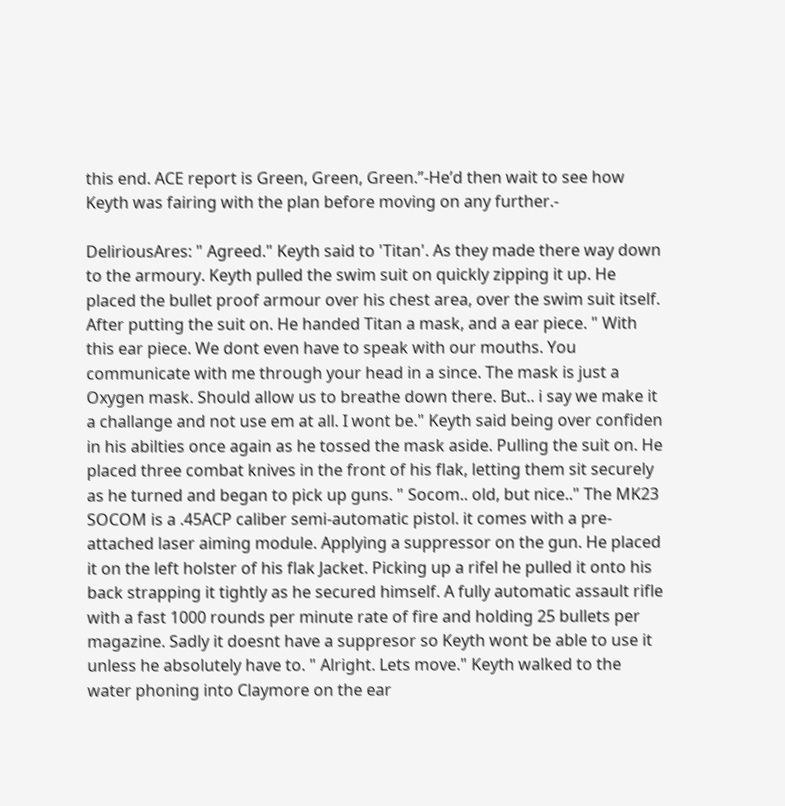this end. ACE report is Green, Green, Green.”-He’d then wait to see how Keyth was fairing with the plan before moving on any further.-

DeliriousAres: " Agreed." Keyth said to 'Titan'. As they made there way down to the armoury. Keyth pulled the swim suit on quickly zipping it up. He placed the bullet proof armour over his chest area, over the swim suit itself. After putting the suit on. He handed Titan a mask, and a ear piece. " With this ear piece. We dont even have to speak with our mouths. You communicate with me through your head in a since. The mask is just a Oxygen mask. Should allow us to breathe down there. But.. i say we make it a challange and not use em at all. I wont be." Keyth said being over confiden in his abilties once again as he tossed the mask aside. Pulling the suit on. He placed three combat knives in the front of his flak, letting them sit securely as he turned and began to pick up guns. " Socom.. old, but nice.." The MK23 SOCOM is a .45ACP caliber semi-automatic pistol. it comes with a pre-attached laser aiming module. Applying a suppressor on the gun. He placed it on the left holster of his flak Jacket. Picking up a rifel he pulled it onto his back strapping it tightly as he secured himself. A fully automatic assault rifle with a fast 1000 rounds per minute rate of fire and holding 25 bullets per magazine. Sadly it doesnt have a suppresor so Keyth wont be able to use it unless he absolutely have to. " Alright. Lets move." Keyth walked to the water phoning into Claymore on the ear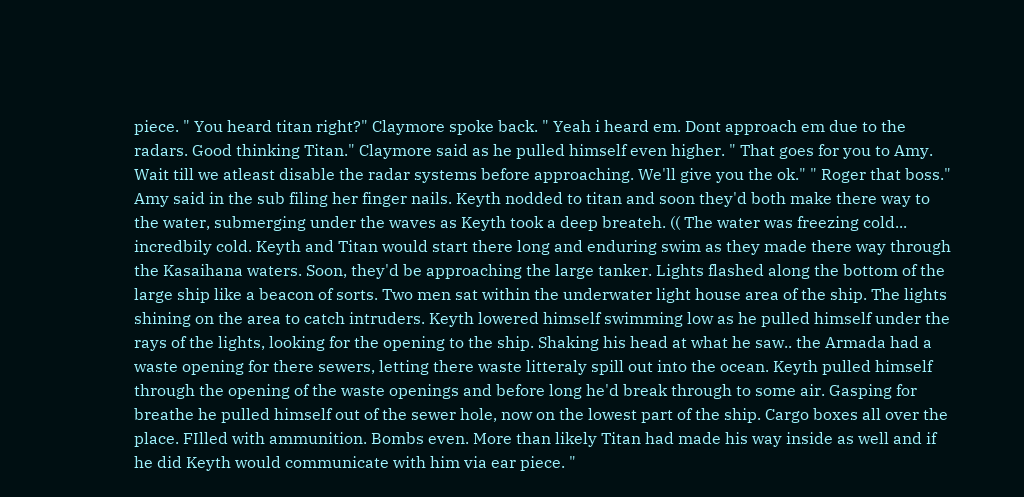piece. " You heard titan right?" Claymore spoke back. " Yeah i heard em. Dont approach em due to the radars. Good thinking Titan." Claymore said as he pulled himself even higher. " That goes for you to Amy. Wait till we atleast disable the radar systems before approaching. We'll give you the ok." " Roger that boss." Amy said in the sub filing her finger nails. Keyth nodded to titan and soon they'd both make there way to the water, submerging under the waves as Keyth took a deep breateh. (( The water was freezing cold... incredbily cold. Keyth and Titan would start there long and enduring swim as they made there way through the Kasaihana waters. Soon, they'd be approaching the large tanker. Lights flashed along the bottom of the large ship like a beacon of sorts. Two men sat within the underwater light house area of the ship. The lights shining on the area to catch intruders. Keyth lowered himself swimming low as he pulled himself under the rays of the lights, looking for the opening to the ship. Shaking his head at what he saw.. the Armada had a waste opening for there sewers, letting there waste litteraly spill out into the ocean. Keyth pulled himself through the opening of the waste openings and before long he'd break through to some air. Gasping for breathe he pulled himself out of the sewer hole, now on the lowest part of the ship. Cargo boxes all over the place. FIlled with ammunition. Bombs even. More than likely Titan had made his way inside as well and if he did Keyth would communicate with him via ear piece. "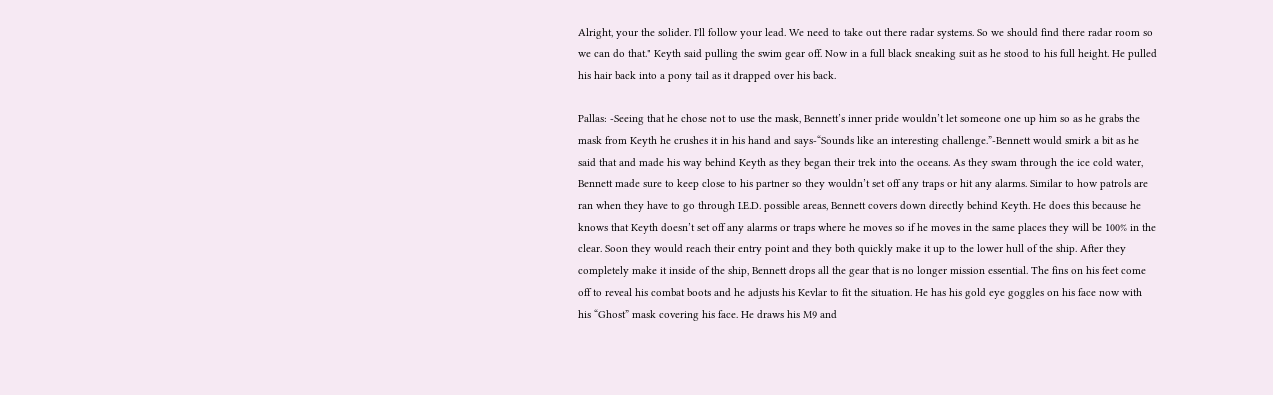Alright, your the solider. I'll follow your lead. We need to take out there radar systems. So we should find there radar room so we can do that." Keyth said pulling the swim gear off. Now in a full black sneaking suit as he stood to his full height. He pulled his hair back into a pony tail as it drapped over his back.

Pallas: -Seeing that he chose not to use the mask, Bennett’s inner pride wouldn’t let someone one up him so as he grabs the mask from Keyth he crushes it in his hand and says-“Sounds like an interesting challenge.”-Bennett would smirk a bit as he said that and made his way behind Keyth as they began their trek into the oceans. As they swam through the ice cold water, Bennett made sure to keep close to his partner so they wouldn’t set off any traps or hit any alarms. Similar to how patrols are ran when they have to go through I.E.D. possible areas, Bennett covers down directly behind Keyth. He does this because he knows that Keyth doesn’t set off any alarms or traps where he moves so if he moves in the same places they will be 100% in the clear. Soon they would reach their entry point and they both quickly make it up to the lower hull of the ship. After they completely make it inside of the ship, Bennett drops all the gear that is no longer mission essential. The fins on his feet come off to reveal his combat boots and he adjusts his Kevlar to fit the situation. He has his gold eye goggles on his face now with his “Ghost” mask covering his face. He draws his M9 and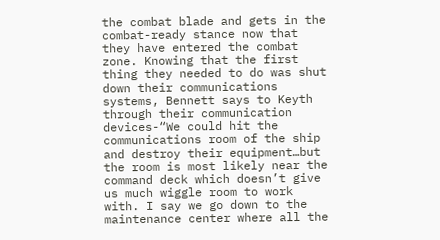the combat blade and gets in the combat-ready stance now that they have entered the combat zone. Knowing that the first thing they needed to do was shut down their communications systems, Bennett says to Keyth through their communication devices-“We could hit the communications room of the ship and destroy their equipment…but the room is most likely near the command deck which doesn’t give us much wiggle room to work with. I say we go down to the maintenance center where all the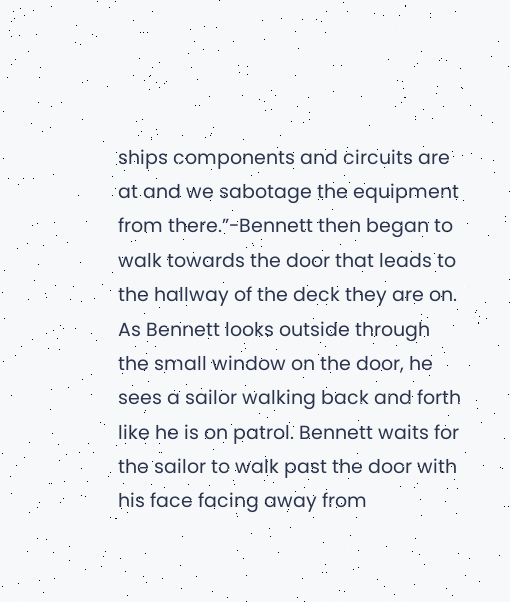ships components and circuits are at and we sabotage the equipment from there.”-Bennett then began to walk towards the door that leads to the hallway of the deck they are on. As Bennett looks outside through the small window on the door, he sees a sailor walking back and forth like he is on patrol. Bennett waits for the sailor to walk past the door with his face facing away from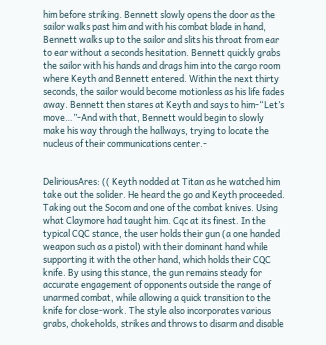him before striking. Bennett slowly opens the door as the sailor walks past him and with his combat blade in hand, Bennett walks up to the sailor and slits his throat from ear to ear without a seconds hesitation. Bennett quickly grabs the sailor with his hands and drags him into the cargo room where Keyth and Bennett entered. Within the next thirty seconds, the sailor would become motionless as his life fades away. Bennett then stares at Keyth and says to him-“Let’s move…”-And with that, Bennett would begin to slowly make his way through the hallways, trying to locate the nucleus of their communications center.-


DeliriousAres: (( Keyth nodded at Titan as he watched him take out the solider. He heard the go and Keyth proceeded. Taking out the Socom and one of the combat knives. Using what Claymore had taught him. Cqc at its finest. In the typical CQC stance, the user holds their gun (a one handed weapon such as a pistol) with their dominant hand while supporting it with the other hand, which holds their CQC knife. By using this stance, the gun remains steady for accurate engagement of opponents outside the range of unarmed combat, while allowing a quick transition to the knife for close-work. The style also incorporates various grabs, chokeholds, strikes and throws to disarm and disable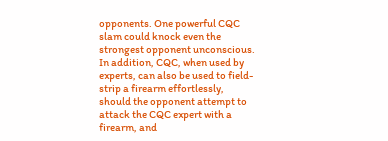opponents. One powerful CQC slam could knock even the strongest opponent unconscious. In addition, CQC, when used by experts, can also be used to field-strip a firearm effortlessly, should the opponent attempt to attack the CQC expert with a firearm, and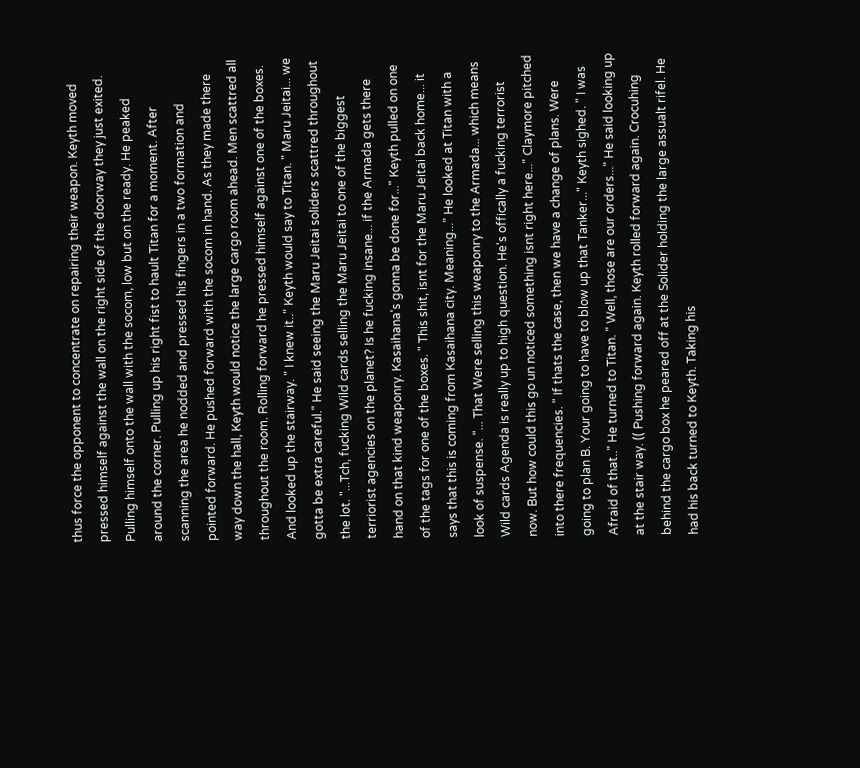thus force the opponent to concentrate on repairing their weapon. Keyth moved pressed himself against the wall on the right side of the doorway they just exited. Pulling himself onto the wall with the socom, low but on the ready. He peaked around the corner. Pulling up his right fist to hault Titan for a moment. After scanning the area he nodded and pressed his fingers in a two formation and pointed forward. He pushed forward with the socom in hand. As they made there way down the hall, Keyth would notice the large cargo room ahead. Men scattred all throughout the room. Rolling forward he pressed himself against one of the boxes. And looked up the stairway. " I knew it.." Keyth would say to Titan. " Maru Jeitai... we gotta be extra careful." He said seeing the Maru Jeitai soliders scattred throughout the lot. "...Tch, fucking Wild cards selling the Maru Jeitai to one of the biggest terriorist agencies on the planet? Is he fucking insane... if the Armada gets there hand on that kind weaponry. Kasaihana's gonna be done for..." Keyth pulled on one of the tags for one of the boxes. " This shit, isnt for the Maru Jeitai back home... it says that this is coming from Kasaihana city. Meaning..." He looked at Titan with a look of suspense. "... That Were selling this weaponry to the Armada... which means Wild cards Agenda is really up to high question. He's offically a fucking terrorist now. But how could this go un noticed something isnt right here..." Claymore pitched into there frequencies. " If thats the case, then we have a change of plans. Were going to plan B. Your going to have to blow up that Tanker..." Keyth sighed. " I was Afraid of that.." He turned to Titan. " Well, those are our orders..." He said looking up at the stair way. (( Pushing forward again. Keyth rolled forward again. Crocuhing behind the cargo box he peared off at the Solider holding the large assualt rifel. He had his back turned to Keyth. Taking his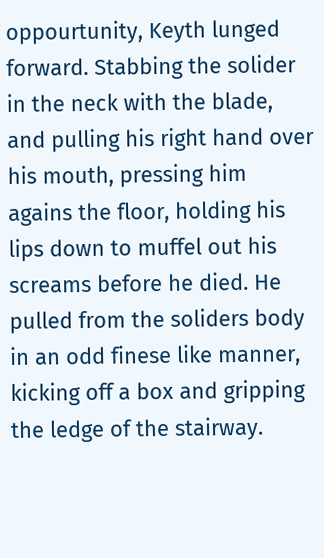oppourtunity, Keyth lunged forward. Stabbing the solider in the neck with the blade, and pulling his right hand over his mouth, pressing him agains the floor, holding his lips down to muffel out his screams before he died. He pulled from the soliders body in an odd finese like manner, kicking off a box and gripping the ledge of the stairway.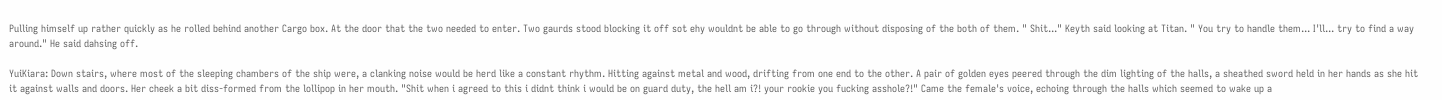Pulling himself up rather quickly as he rolled behind another Cargo box. At the door that the two needed to enter. Two gaurds stood blocking it off sot ehy wouldnt be able to go through without disposing of the both of them. " Shit..." Keyth said looking at Titan. " You try to handle them... I'll... try to find a way around." He said dahsing off.

YuiKiara: Down stairs, where most of the sleeping chambers of the ship were, a clanking noise would be herd like a constant rhythm. Hitting against metal and wood, drifting from one end to the other. A pair of golden eyes peered through the dim lighting of the halls, a sheathed sword held in her hands as she hit it against walls and doors. Her cheek a bit diss-formed from the lollipop in her mouth. "Shit when i agreed to this i didnt think i would be on guard duty, the hell am i?! your rookie you fucking asshole?!" Came the female's voice, echoing through the halls which seemed to wake up a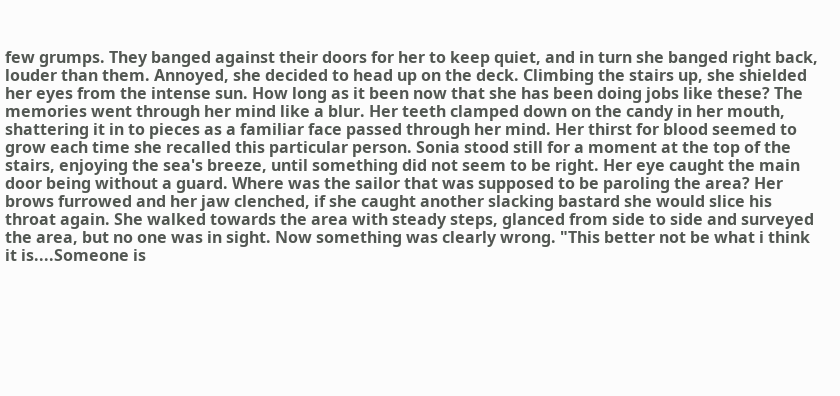few grumps. They banged against their doors for her to keep quiet, and in turn she banged right back, louder than them. Annoyed, she decided to head up on the deck. Climbing the stairs up, she shielded her eyes from the intense sun. How long as it been now that she has been doing jobs like these? The memories went through her mind like a blur. Her teeth clamped down on the candy in her mouth, shattering it in to pieces as a familiar face passed through her mind. Her thirst for blood seemed to grow each time she recalled this particular person. Sonia stood still for a moment at the top of the stairs, enjoying the sea's breeze, until something did not seem to be right. Her eye caught the main door being without a guard. Where was the sailor that was supposed to be paroling the area? Her brows furrowed and her jaw clenched, if she caught another slacking bastard she would slice his throat again. She walked towards the area with steady steps, glanced from side to side and surveyed the area, but no one was in sight. Now something was clearly wrong. "This better not be what i think it is....Someone is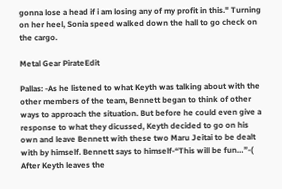gonna lose a head if i am losing any of my profit in this." Turning on her heel, Sonia speed walked down the hall to go check on the cargo.

Metal Gear PirateEdit

Pallas: -As he listened to what Keyth was talking about with the other members of the team, Bennett began to think of other ways to approach the situation. But before he could even give a response to what they dicussed, Keyth decided to go on his own and leave Bennett with these two Maru Jeitai to be dealt with by himself. Bennett says to himself-“This will be fun…”-( After Keyth leaves the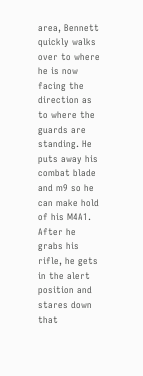area, Bennett quickly walks over to where he is now facing the direction as to where the guards are standing. He puts away his combat blade and m9 so he can make hold of his M4A1. After he grabs his rifle, he gets in the alert position and stares down that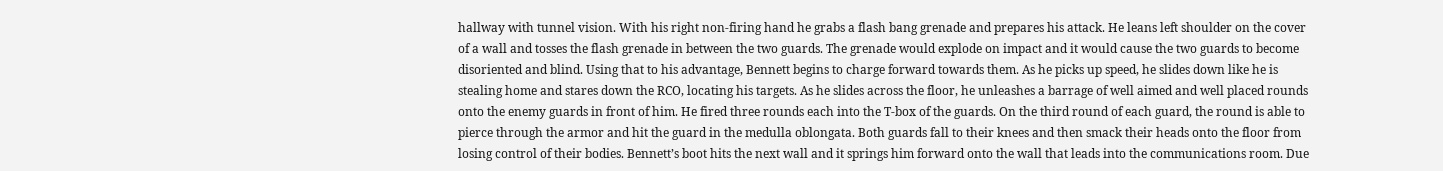hallway with tunnel vision. With his right non-firing hand he grabs a flash bang grenade and prepares his attack. He leans left shoulder on the cover of a wall and tosses the flash grenade in between the two guards. The grenade would explode on impact and it would cause the two guards to become disoriented and blind. Using that to his advantage, Bennett begins to charge forward towards them. As he picks up speed, he slides down like he is stealing home and stares down the RCO, locating his targets. As he slides across the floor, he unleashes a barrage of well aimed and well placed rounds onto the enemy guards in front of him. He fired three rounds each into the T-box of the guards. On the third round of each guard, the round is able to pierce through the armor and hit the guard in the medulla oblongata. Both guards fall to their knees and then smack their heads onto the floor from losing control of their bodies. Bennett’s boot hits the next wall and it springs him forward onto the wall that leads into the communications room. Due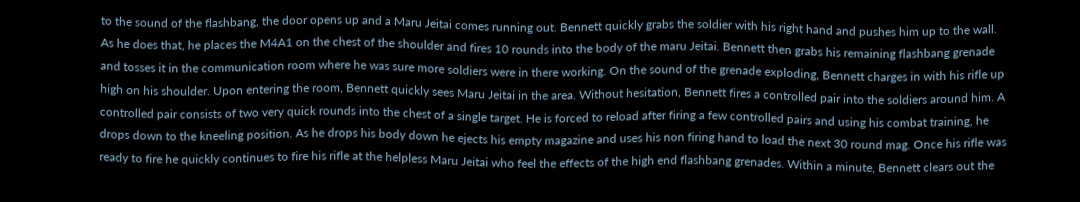to the sound of the flashbang, the door opens up and a Maru Jeitai comes running out. Bennett quickly grabs the soldier with his right hand and pushes him up to the wall. As he does that, he places the M4A1 on the chest of the shoulder and fires 10 rounds into the body of the maru Jeitai. Bennett then grabs his remaining flashbang grenade and tosses it in the communication room where he was sure more soldiers were in there working. On the sound of the grenade exploding, Bennett charges in with his rifle up high on his shoulder. Upon entering the room, Bennett quickly sees Maru Jeitai in the area. Without hesitation, Bennett fires a controlled pair into the soldiers around him. A controlled pair consists of two very quick rounds into the chest of a single target. He is forced to reload after firing a few controlled pairs and using his combat training, he drops down to the kneeling position. As he drops his body down he ejects his empty magazine and uses his non firing hand to load the next 30 round mag. Once his rifle was ready to fire he quickly continues to fire his rifle at the helpless Maru Jeitai who feel the effects of the high end flashbang grenades. Within a minute, Bennett clears out the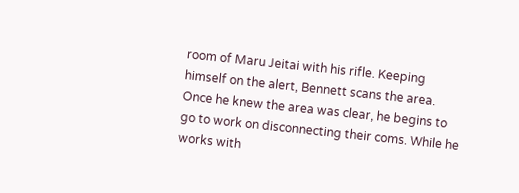room of Maru Jeitai with his rifle. Keeping himself on the alert, Bennett scans the area. Once he knew the area was clear, he begins to go to work on disconnecting their coms. While he works with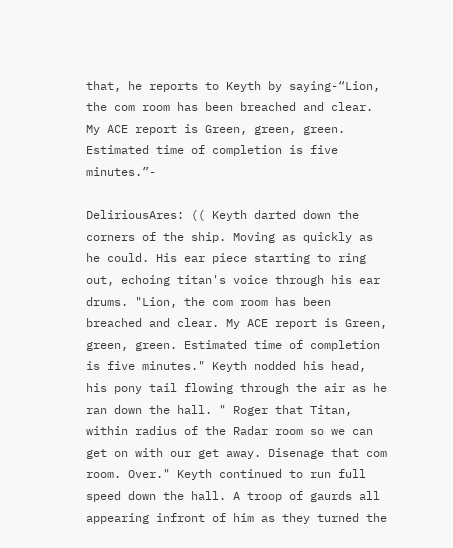that, he reports to Keyth by saying-“Lion, the com room has been breached and clear. My ACE report is Green, green, green. Estimated time of completion is five minutes.”-

DeliriousAres: (( Keyth darted down the corners of the ship. Moving as quickly as he could. His ear piece starting to ring out, echoing titan's voice through his ear drums. "Lion, the com room has been breached and clear. My ACE report is Green, green, green. Estimated time of completion is five minutes." Keyth nodded his head, his pony tail flowing through the air as he ran down the hall. " Roger that Titan, within radius of the Radar room so we can get on with our get away. Disenage that com room. Over." Keyth continued to run full speed down the hall. A troop of gaurds all appearing infront of him as they turned the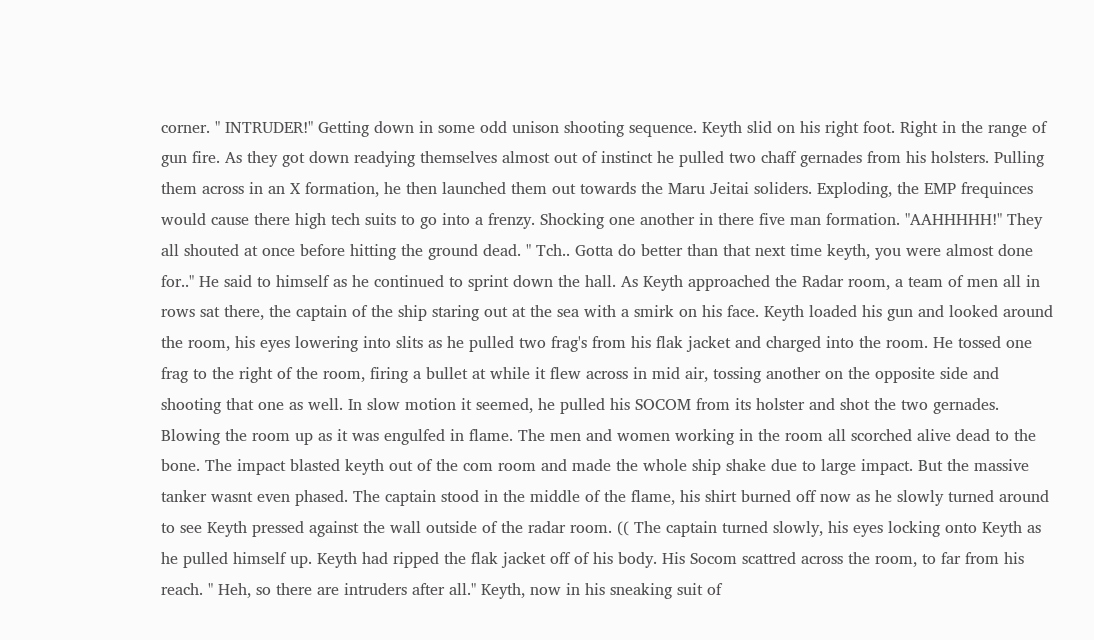corner. " INTRUDER!" Getting down in some odd unison shooting sequence. Keyth slid on his right foot. Right in the range of gun fire. As they got down readying themselves almost out of instinct he pulled two chaff gernades from his holsters. Pulling them across in an X formation, he then launched them out towards the Maru Jeitai soliders. Exploding, the EMP frequinces would cause there high tech suits to go into a frenzy. Shocking one another in there five man formation. "AAHHHHH!" They all shouted at once before hitting the ground dead. " Tch.. Gotta do better than that next time keyth, you were almost done for.." He said to himself as he continued to sprint down the hall. As Keyth approached the Radar room, a team of men all in rows sat there, the captain of the ship staring out at the sea with a smirk on his face. Keyth loaded his gun and looked around the room, his eyes lowering into slits as he pulled two frag's from his flak jacket and charged into the room. He tossed one frag to the right of the room, firing a bullet at while it flew across in mid air, tossing another on the opposite side and shooting that one as well. In slow motion it seemed, he pulled his SOCOM from its holster and shot the two gernades. Blowing the room up as it was engulfed in flame. The men and women working in the room all scorched alive dead to the bone. The impact blasted keyth out of the com room and made the whole ship shake due to large impact. But the massive tanker wasnt even phased. The captain stood in the middle of the flame, his shirt burned off now as he slowly turned around to see Keyth pressed against the wall outside of the radar room. (( The captain turned slowly, his eyes locking onto Keyth as he pulled himself up. Keyth had ripped the flak jacket off of his body. His Socom scattred across the room, to far from his reach. " Heh, so there are intruders after all." Keyth, now in his sneaking suit of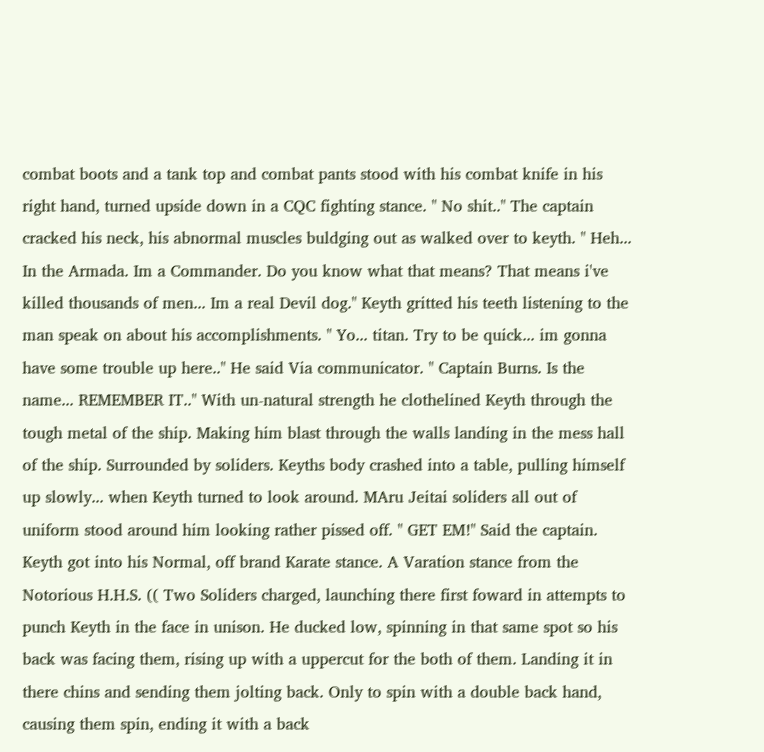combat boots and a tank top and combat pants stood with his combat knife in his right hand, turned upside down in a CQC fighting stance. " No shit.." The captain cracked his neck, his abnormal muscles buldging out as walked over to keyth. " Heh... In the Armada. Im a Commander. Do you know what that means? That means i've killed thousands of men... Im a real Devil dog." Keyth gritted his teeth listening to the man speak on about his accomplishments. " Yo... titan. Try to be quick... im gonna have some trouble up here.." He said Via communicator. " Captain Burns. Is the name... REMEMBER IT.." With un-natural strength he clothelined Keyth through the tough metal of the ship. Making him blast through the walls landing in the mess hall of the ship. Surrounded by soliders. Keyths body crashed into a table, pulling himself up slowly... when Keyth turned to look around. MAru Jeitai soliders all out of uniform stood around him looking rather pissed off. " GET EM!" Said the captain. Keyth got into his Normal, off brand Karate stance. A Varation stance from the Notorious H.H.S. (( Two Soliders charged, launching there first foward in attempts to punch Keyth in the face in unison. He ducked low, spinning in that same spot so his back was facing them, rising up with a uppercut for the both of them. Landing it in there chins and sending them jolting back. Only to spin with a double back hand, causing them spin, ending it with a back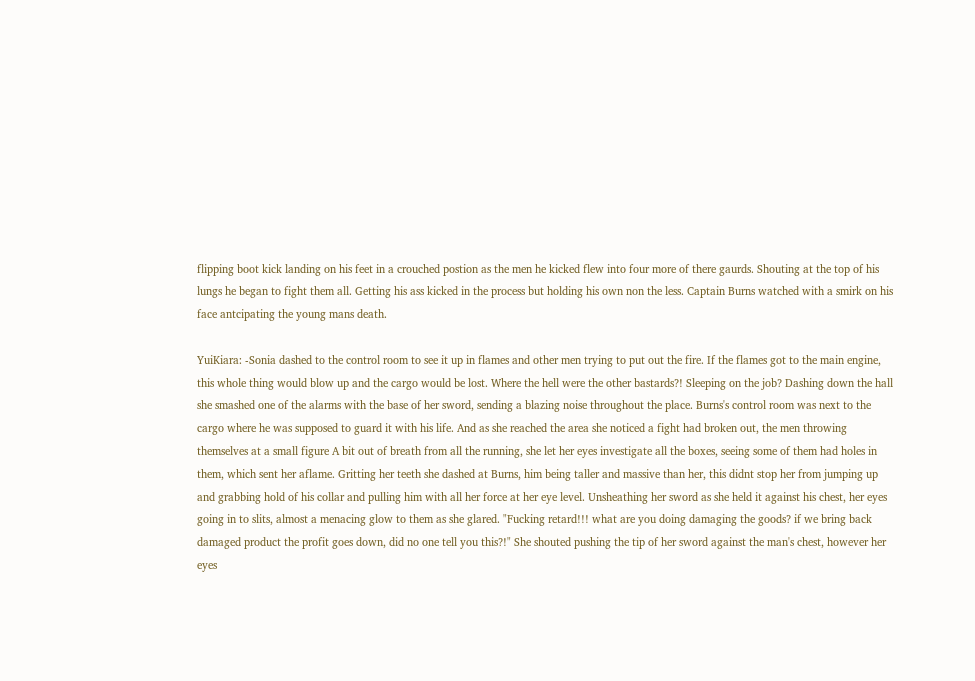flipping boot kick landing on his feet in a crouched postion as the men he kicked flew into four more of there gaurds. Shouting at the top of his lungs he began to fight them all. Getting his ass kicked in the process but holding his own non the less. Captain Burns watched with a smirk on his face antcipating the young mans death.

YuiKiara: -Sonia dashed to the control room to see it up in flames and other men trying to put out the fire. If the flames got to the main engine, this whole thing would blow up and the cargo would be lost. Where the hell were the other bastards?! Sleeping on the job? Dashing down the hall she smashed one of the alarms with the base of her sword, sending a blazing noise throughout the place. Burns's control room was next to the cargo where he was supposed to guard it with his life. And as she reached the area she noticed a fight had broken out, the men throwing themselves at a small figure A bit out of breath from all the running, she let her eyes investigate all the boxes, seeing some of them had holes in them, which sent her aflame. Gritting her teeth she dashed at Burns, him being taller and massive than her, this didnt stop her from jumping up and grabbing hold of his collar and pulling him with all her force at her eye level. Unsheathing her sword as she held it against his chest, her eyes going in to slits, almost a menacing glow to them as she glared. "Fucking retard!!! what are you doing damaging the goods? if we bring back damaged product the profit goes down, did no one tell you this?!" She shouted pushing the tip of her sword against the man's chest, however her eyes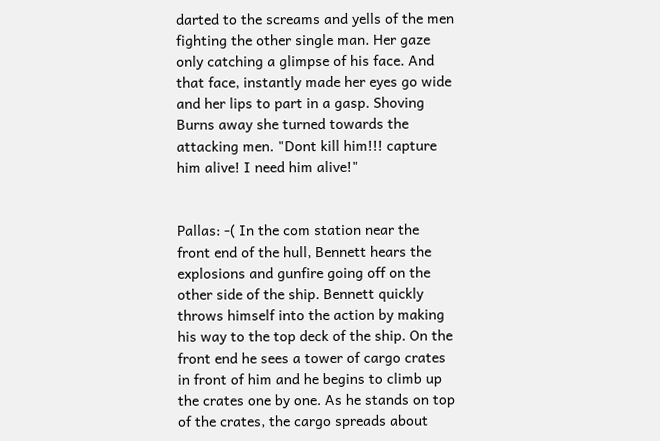darted to the screams and yells of the men fighting the other single man. Her gaze only catching a glimpse of his face. And that face, instantly made her eyes go wide and her lips to part in a gasp. Shoving Burns away she turned towards the attacking men. "Dont kill him!!! capture him alive! I need him alive!"


Pallas: -( In the com station near the front end of the hull, Bennett hears the explosions and gunfire going off on the other side of the ship. Bennett quickly throws himself into the action by making his way to the top deck of the ship. On the front end he sees a tower of cargo crates in front of him and he begins to climb up the crates one by one. As he stands on top of the crates, the cargo spreads about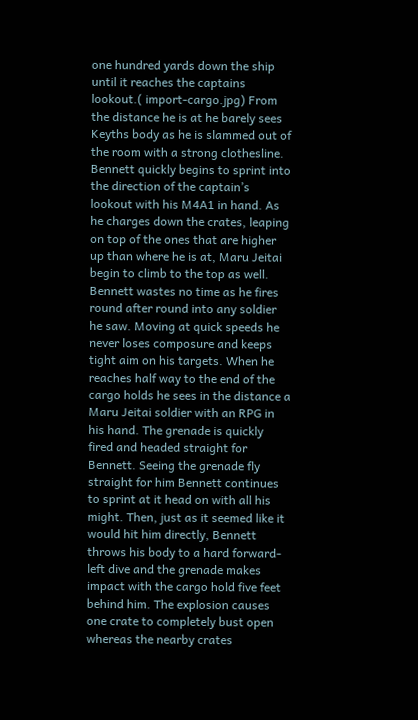one hundred yards down the ship until it reaches the captains lookout.( import-cargo.jpg) From the distance he is at he barely sees Keyths body as he is slammed out of the room with a strong clothesline. Bennett quickly begins to sprint into the direction of the captain’s lookout with his M4A1 in hand. As he charges down the crates, leaping on top of the ones that are higher up than where he is at, Maru Jeitai begin to climb to the top as well. Bennett wastes no time as he fires round after round into any soldier he saw. Moving at quick speeds he never loses composure and keeps tight aim on his targets. When he reaches half way to the end of the cargo holds he sees in the distance a Maru Jeitai soldier with an RPG in his hand. The grenade is quickly fired and headed straight for Bennett. Seeing the grenade fly straight for him Bennett continues to sprint at it head on with all his might. Then, just as it seemed like it would hit him directly, Bennett throws his body to a hard forward-left dive and the grenade makes impact with the cargo hold five feet behind him. The explosion causes one crate to completely bust open whereas the nearby crates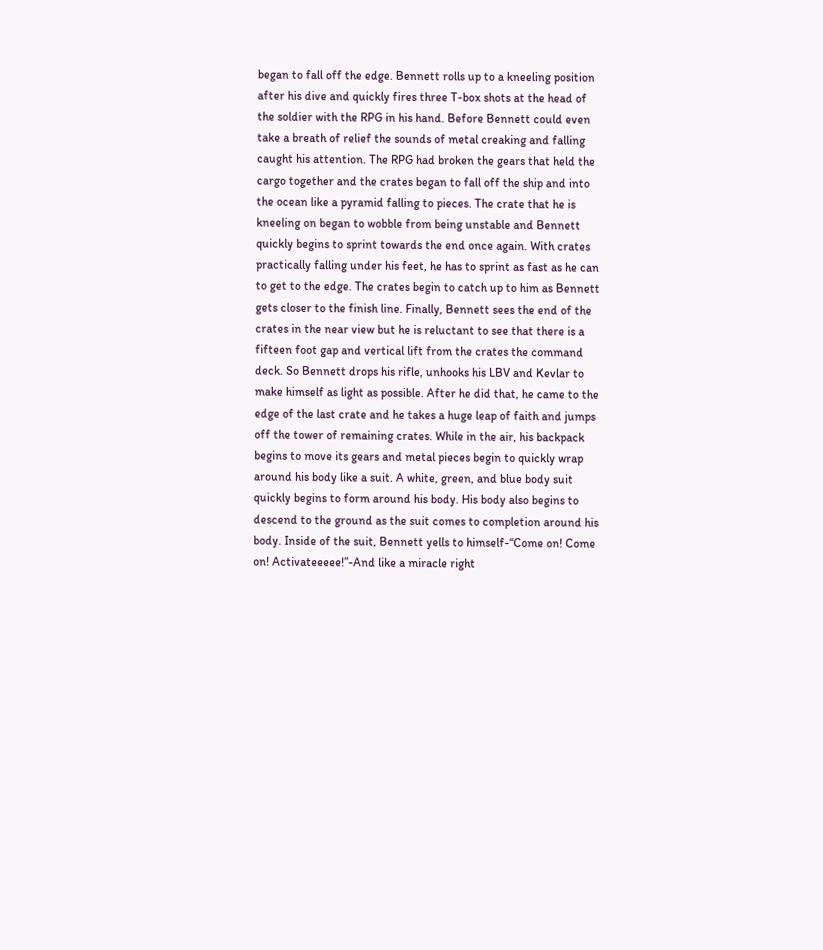began to fall off the edge. Bennett rolls up to a kneeling position after his dive and quickly fires three T-box shots at the head of the soldier with the RPG in his hand. Before Bennett could even take a breath of relief the sounds of metal creaking and falling caught his attention. The RPG had broken the gears that held the cargo together and the crates began to fall off the ship and into the ocean like a pyramid falling to pieces. The crate that he is kneeling on began to wobble from being unstable and Bennett quickly begins to sprint towards the end once again. With crates practically falling under his feet, he has to sprint as fast as he can to get to the edge. The crates begin to catch up to him as Bennett gets closer to the finish line. Finally, Bennett sees the end of the crates in the near view but he is reluctant to see that there is a fifteen foot gap and vertical lift from the crates the command deck. So Bennett drops his rifle, unhooks his LBV and Kevlar to make himself as light as possible. After he did that, he came to the edge of the last crate and he takes a huge leap of faith and jumps off the tower of remaining crates. While in the air, his backpack begins to move its gears and metal pieces begin to quickly wrap around his body like a suit. A white, green, and blue body suit quickly begins to form around his body. His body also begins to descend to the ground as the suit comes to completion around his body. Inside of the suit, Bennett yells to himself-“Come on! Come on! Activateeeee!”-And like a miracle right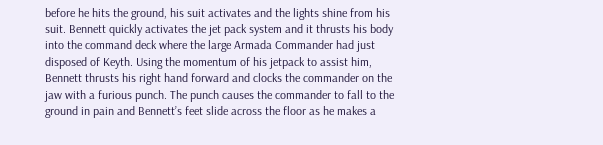before he hits the ground, his suit activates and the lights shine from his suit. Bennett quickly activates the jet pack system and it thrusts his body into the command deck where the large Armada Commander had just disposed of Keyth. Using the momentum of his jetpack to assist him, Bennett thrusts his right hand forward and clocks the commander on the jaw with a furious punch. The punch causes the commander to fall to the ground in pain and Bennett’s feet slide across the floor as he makes a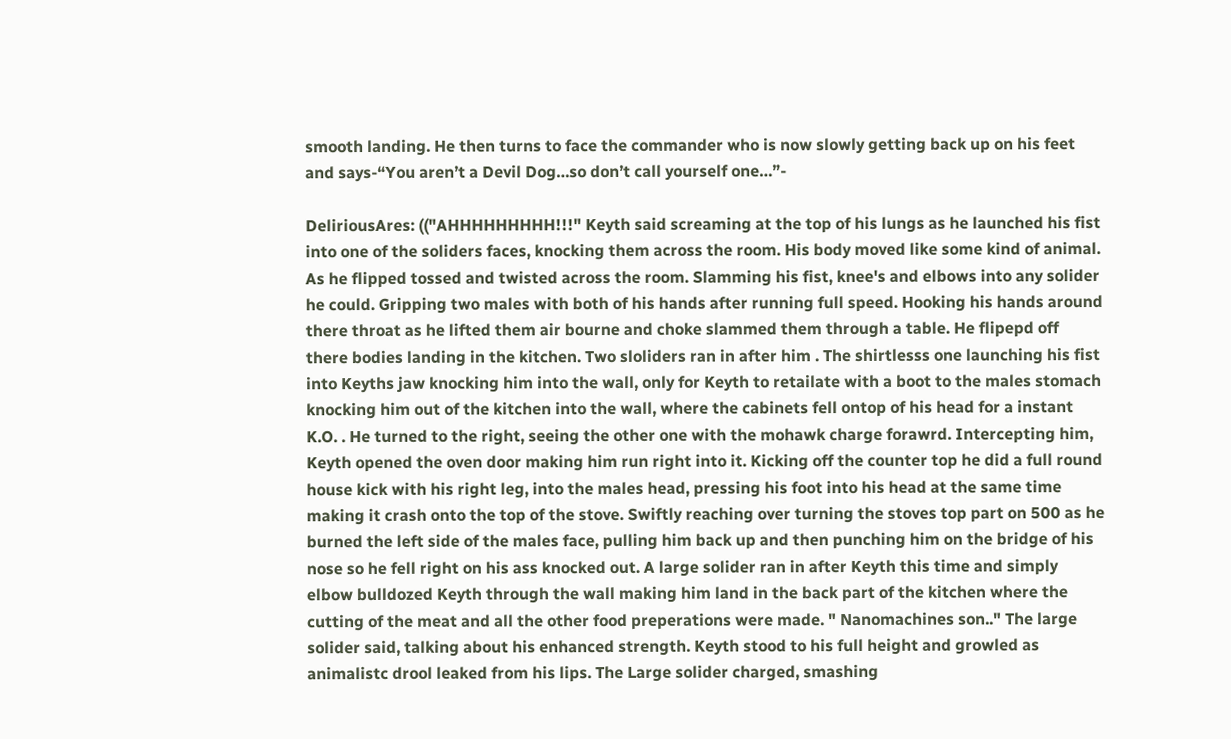smooth landing. He then turns to face the commander who is now slowly getting back up on his feet and says-“You aren’t a Devil Dog…so don’t call yourself one…”-

DeliriousAres: (("AHHHHHHHHH!!!" Keyth said screaming at the top of his lungs as he launched his fist into one of the soliders faces, knocking them across the room. His body moved like some kind of animal. As he flipped tossed and twisted across the room. Slamming his fist, knee's and elbows into any solider he could. Gripping two males with both of his hands after running full speed. Hooking his hands around there throat as he lifted them air bourne and choke slammed them through a table. He flipepd off there bodies landing in the kitchen. Two sloliders ran in after him . The shirtlesss one launching his fist into Keyths jaw knocking him into the wall, only for Keyth to retailate with a boot to the males stomach knocking him out of the kitchen into the wall, where the cabinets fell ontop of his head for a instant K.O. . He turned to the right, seeing the other one with the mohawk charge forawrd. Intercepting him, Keyth opened the oven door making him run right into it. Kicking off the counter top he did a full round house kick with his right leg, into the males head, pressing his foot into his head at the same time making it crash onto the top of the stove. Swiftly reaching over turning the stoves top part on 500 as he burned the left side of the males face, pulling him back up and then punching him on the bridge of his nose so he fell right on his ass knocked out. A large solider ran in after Keyth this time and simply elbow bulldozed Keyth through the wall making him land in the back part of the kitchen where the cutting of the meat and all the other food preperations were made. " Nanomachines son.." The large solider said, talking about his enhanced strength. Keyth stood to his full height and growled as animalistc drool leaked from his lips. The Large solider charged, smashing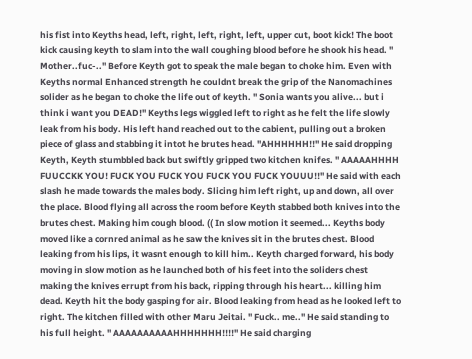his fist into Keyths head, left, right, left, right, left, upper cut, boot kick! The boot kick causing keyth to slam into the wall coughing blood before he shook his head. " Mother..fuc-.." Before Keyth got to speak the male began to choke him. Even with Keyths normal Enhanced strength he couldnt break the grip of the Nanomachines solider as he began to choke the life out of keyth. " Sonia wants you alive... but i think i want you DEAD!" Keyths legs wiggled left to right as he felt the life slowly leak from his body. His left hand reached out to the cabient, pulling out a broken piece of glass and stabbing it intot he brutes head. "AHHHHHH!!" He said dropping Keyth, Keyth stumbbled back but swiftly gripped two kitchen knifes. " AAAAAHHHH FUUCCKK YOU! FUCK YOU FUCK YOU FUCK YOU FUCK YOUUU!!" He said with each slash he made towards the males body. Slicing him left right, up and down, all over the place. Blood flying all across the room before Keyth stabbed both knives into the brutes chest. Making him cough blood. (( In slow motion it seemed... Keyths body moved like a cornred animal as he saw the knives sit in the brutes chest. Blood leaking from his lips, it wasnt enough to kill him.. Keyth charged forward, his body moving in slow motion as he launched both of his feet into the soliders chest making the knives errupt from his back, ripping through his heart... killing him dead. Keyth hit the body gasping for air. Blood leaking from head as he looked left to right. The kitchen filled with other Maru Jeitai. " Fuck.. me.." He said standing to his full height. " AAAAAAAAAAHHHHHHH!!!!" He said charging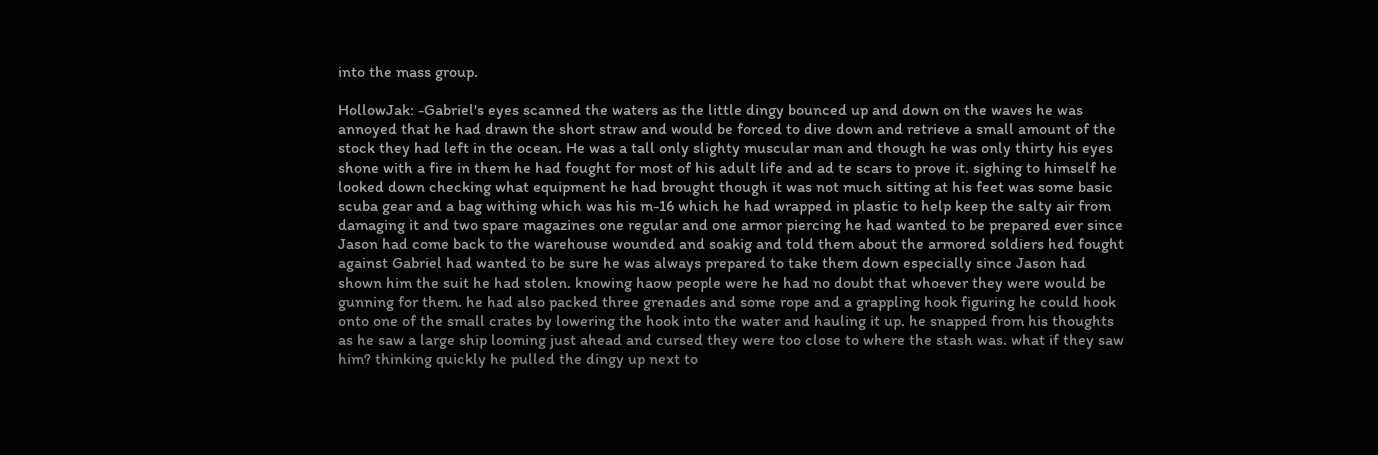into the mass group.

HollowJak: -Gabriel's eyes scanned the waters as the little dingy bounced up and down on the waves he was annoyed that he had drawn the short straw and would be forced to dive down and retrieve a small amount of the stock they had left in the ocean. He was a tall only slighty muscular man and though he was only thirty his eyes shone with a fire in them he had fought for most of his adult life and ad te scars to prove it. sighing to himself he looked down checking what equipment he had brought though it was not much sitting at his feet was some basic scuba gear and a bag withing which was his m-16 which he had wrapped in plastic to help keep the salty air from damaging it and two spare magazines one regular and one armor piercing he had wanted to be prepared ever since Jason had come back to the warehouse wounded and soakig and told them about the armored soldiers hed fought against Gabriel had wanted to be sure he was always prepared to take them down especially since Jason had shown him the suit he had stolen. knowing haow people were he had no doubt that whoever they were would be gunning for them. he had also packed three grenades and some rope and a grappling hook figuring he could hook onto one of the small crates by lowering the hook into the water and hauling it up. he snapped from his thoughts as he saw a large ship looming just ahead and cursed they were too close to where the stash was. what if they saw him? thinking quickly he pulled the dingy up next to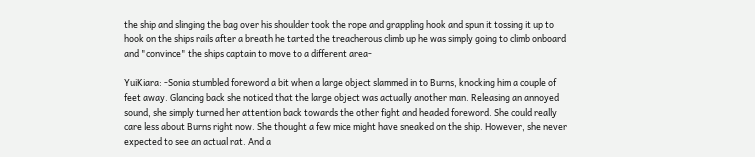the ship and slinging the bag over his shoulder took the rope and grappling hook and spun it tossing it up to hook on the ships rails after a breath he tarted the treacherous climb up he was simply going to climb onboard and "convince" the ships captain to move to a different area-

YuiKiara: -Sonia stumbled foreword a bit when a large object slammed in to Burns, knocking him a couple of feet away. Glancing back she noticed that the large object was actually another man. Releasing an annoyed sound, she simply turned her attention back towards the other fight and headed foreword. She could really care less about Burns right now. She thought a few mice might have sneaked on the ship. However, she never expected to see an actual rat. And a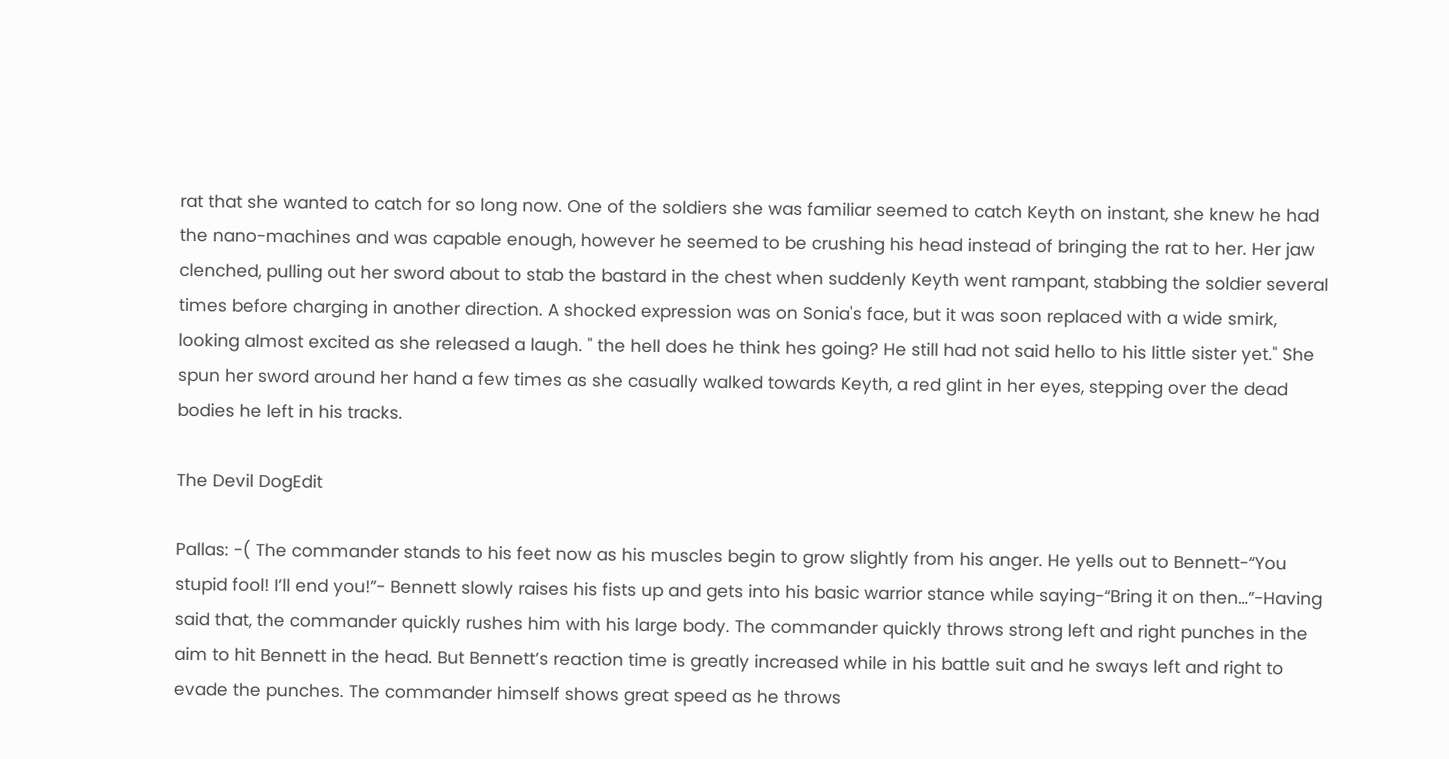rat that she wanted to catch for so long now. One of the soldiers she was familiar seemed to catch Keyth on instant, she knew he had the nano-machines and was capable enough, however he seemed to be crushing his head instead of bringing the rat to her. Her jaw clenched, pulling out her sword about to stab the bastard in the chest when suddenly Keyth went rampant, stabbing the soldier several times before charging in another direction. A shocked expression was on Sonia's face, but it was soon replaced with a wide smirk, looking almost excited as she released a laugh. " the hell does he think hes going? He still had not said hello to his little sister yet." She spun her sword around her hand a few times as she casually walked towards Keyth, a red glint in her eyes, stepping over the dead bodies he left in his tracks.

The Devil DogEdit

Pallas: -( The commander stands to his feet now as his muscles begin to grow slightly from his anger. He yells out to Bennett-“You stupid fool! I’ll end you!”- Bennett slowly raises his fists up and gets into his basic warrior stance while saying-“Bring it on then…”-Having said that, the commander quickly rushes him with his large body. The commander quickly throws strong left and right punches in the aim to hit Bennett in the head. But Bennett’s reaction time is greatly increased while in his battle suit and he sways left and right to evade the punches. The commander himself shows great speed as he throws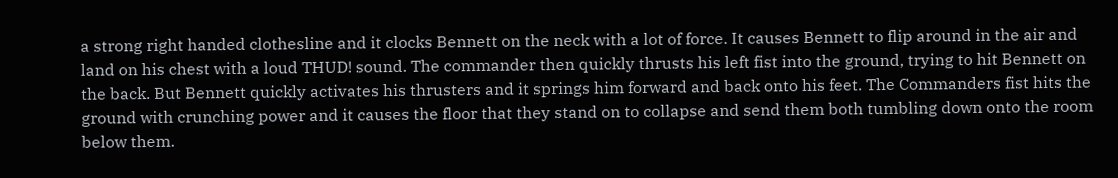a strong right handed clothesline and it clocks Bennett on the neck with a lot of force. It causes Bennett to flip around in the air and land on his chest with a loud THUD! sound. The commander then quickly thrusts his left fist into the ground, trying to hit Bennett on the back. But Bennett quickly activates his thrusters and it springs him forward and back onto his feet. The Commanders fist hits the ground with crunching power and it causes the floor that they stand on to collapse and send them both tumbling down onto the room below them.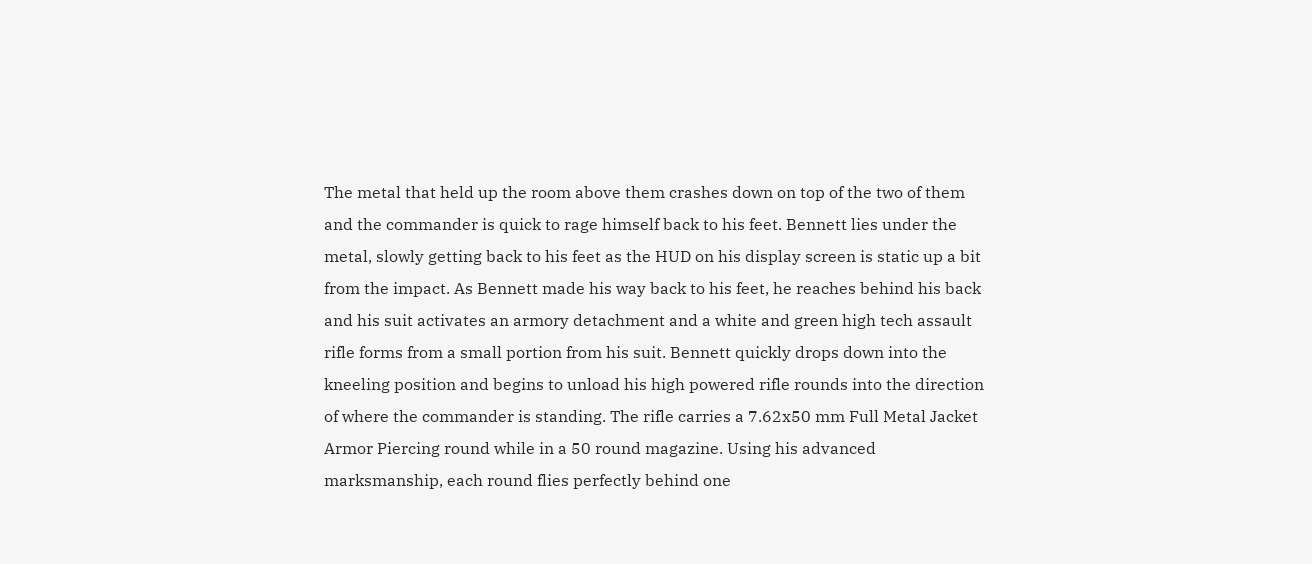The metal that held up the room above them crashes down on top of the two of them and the commander is quick to rage himself back to his feet. Bennett lies under the metal, slowly getting back to his feet as the HUD on his display screen is static up a bit from the impact. As Bennett made his way back to his feet, he reaches behind his back and his suit activates an armory detachment and a white and green high tech assault rifle forms from a small portion from his suit. Bennett quickly drops down into the kneeling position and begins to unload his high powered rifle rounds into the direction of where the commander is standing. The rifle carries a 7.62x50 mm Full Metal Jacket Armor Piercing round while in a 50 round magazine. Using his advanced marksmanship, each round flies perfectly behind one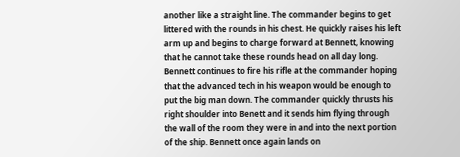another like a straight line. The commander begins to get littered with the rounds in his chest. He quickly raises his left arm up and begins to charge forward at Bennett, knowing that he cannot take these rounds head on all day long. Bennett continues to fire his rifle at the commander hoping that the advanced tech in his weapon would be enough to put the big man down. The commander quickly thrusts his right shoulder into Benett and it sends him flying through the wall of the room they were in and into the next portion of the ship. Bennett once again lands on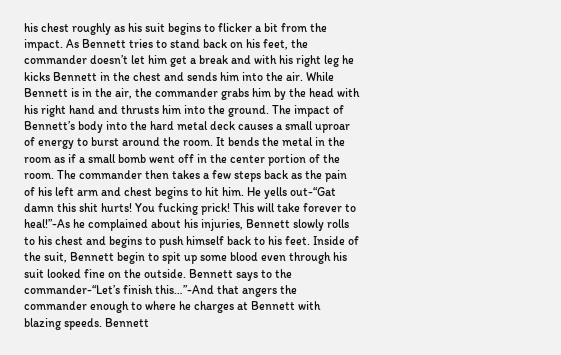his chest roughly as his suit begins to flicker a bit from the impact. As Bennett tries to stand back on his feet, the commander doesn’t let him get a break and with his right leg he kicks Bennett in the chest and sends him into the air. While Bennett is in the air, the commander grabs him by the head with his right hand and thrusts him into the ground. The impact of Bennett’s body into the hard metal deck causes a small uproar of energy to burst around the room. It bends the metal in the room as if a small bomb went off in the center portion of the room. The commander then takes a few steps back as the pain of his left arm and chest begins to hit him. He yells out-“Gat damn this shit hurts! You fucking prick! This will take forever to heal!”-As he complained about his injuries, Bennett slowly rolls to his chest and begins to push himself back to his feet. Inside of the suit, Bennett begin to spit up some blood even through his suit looked fine on the outside. Bennett says to the commander-“Let’s finish this…”-And that angers the commander enough to where he charges at Bennett with blazing speeds. Bennett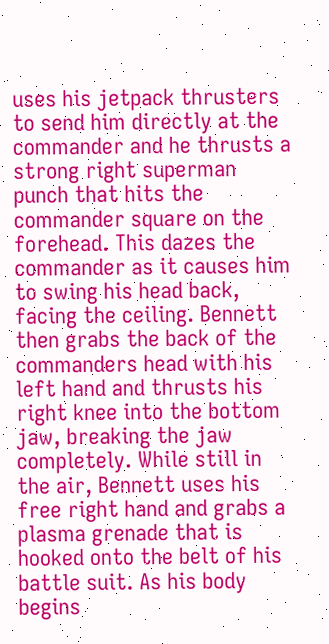uses his jetpack thrusters to send him directly at the commander and he thrusts a strong right superman punch that hits the commander square on the forehead. This dazes the commander as it causes him to swing his head back, facing the ceiling. Bennett then grabs the back of the commanders head with his left hand and thrusts his right knee into the bottom jaw, breaking the jaw completely. While still in the air, Bennett uses his free right hand and grabs a plasma grenade that is hooked onto the belt of his battle suit. As his body begins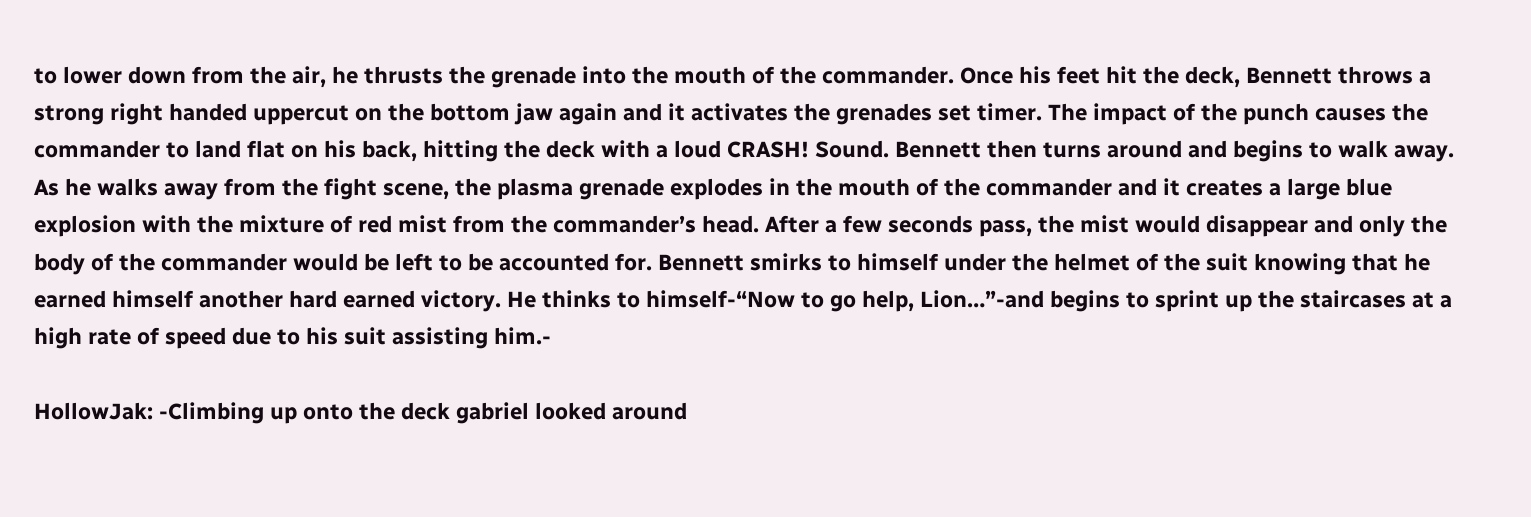to lower down from the air, he thrusts the grenade into the mouth of the commander. Once his feet hit the deck, Bennett throws a strong right handed uppercut on the bottom jaw again and it activates the grenades set timer. The impact of the punch causes the commander to land flat on his back, hitting the deck with a loud CRASH! Sound. Bennett then turns around and begins to walk away. As he walks away from the fight scene, the plasma grenade explodes in the mouth of the commander and it creates a large blue explosion with the mixture of red mist from the commander’s head. After a few seconds pass, the mist would disappear and only the body of the commander would be left to be accounted for. Bennett smirks to himself under the helmet of the suit knowing that he earned himself another hard earned victory. He thinks to himself-“Now to go help, Lion…”-and begins to sprint up the staircases at a high rate of speed due to his suit assisting him.-

HollowJak: -Climbing up onto the deck gabriel looked around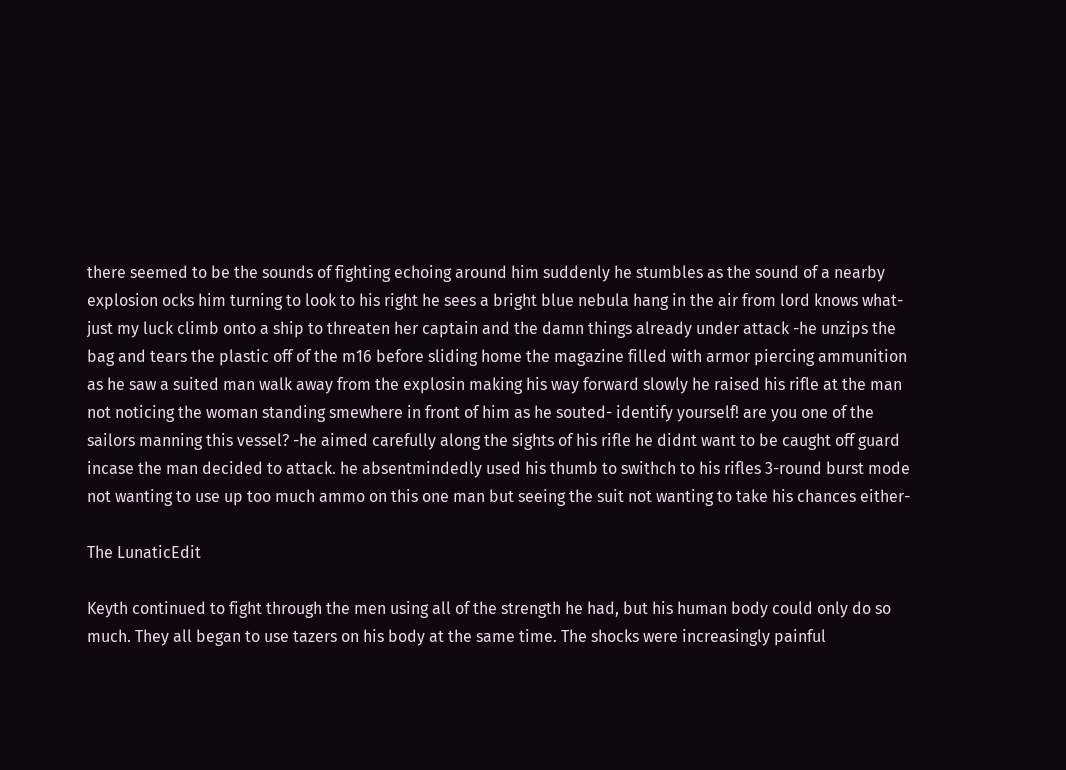there seemed to be the sounds of fighting echoing around him suddenly he stumbles as the sound of a nearby explosion ocks him turning to look to his right he sees a bright blue nebula hang in the air from lord knows what- just my luck climb onto a ship to threaten her captain and the damn things already under attack -he unzips the bag and tears the plastic off of the m16 before sliding home the magazine filled with armor piercing ammunition as he saw a suited man walk away from the explosin making his way forward slowly he raised his rifle at the man not noticing the woman standing smewhere in front of him as he souted- identify yourself! are you one of the sailors manning this vessel? -he aimed carefully along the sights of his rifle he didnt want to be caught off guard incase the man decided to attack. he absentmindedly used his thumb to swithch to his rifles 3-round burst mode not wanting to use up too much ammo on this one man but seeing the suit not wanting to take his chances either-

The LunaticEdit

Keyth continued to fight through the men using all of the strength he had, but his human body could only do so much. They all began to use tazers on his body at the same time. The shocks were increasingly painful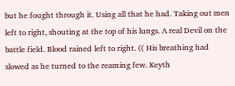but he fought through it. Using all that he had. Taking out men left to right, shouting at the top of his lungs. A real Devil on the battle field. Blood rained left to right. (( His breathing had slowed as he turned to the reaming few. Keyth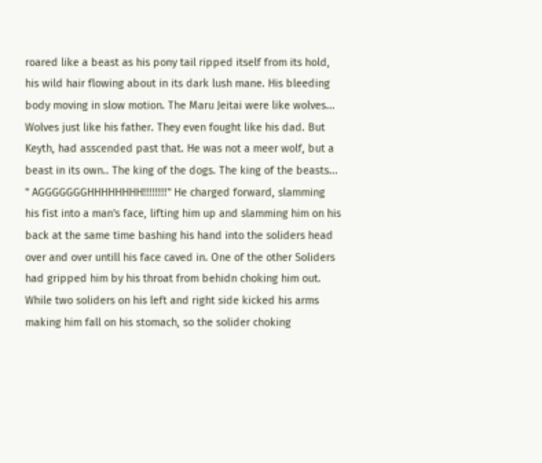roared like a beast as his pony tail ripped itself from its hold, his wild hair flowing about in its dark lush mane. His bleeding body moving in slow motion. The Maru Jeitai were like wolves... Wolves just like his father. They even fought like his dad. But Keyth, had asscended past that. He was not a meer wolf, but a beast in its own.. The king of the dogs. The king of the beasts... " AGGGGGGGHHHHHHHH!!!!!!!!" He charged forward, slamming his fist into a man's face, lifting him up and slamming him on his back at the same time bashing his hand into the soliders head over and over untill his face caved in. One of the other Soliders had gripped him by his throat from behidn choking him out. While two soliders on his left and right side kicked his arms making him fall on his stomach, so the solider choking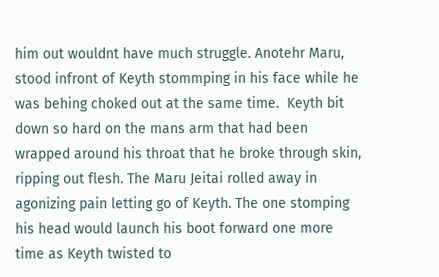him out wouldnt have much struggle. Anotehr Maru, stood infront of Keyth stommping in his face while he was behing choked out at the same time.  Keyth bit down so hard on the mans arm that had been wrapped around his throat that he broke through skin, ripping out flesh. The Maru Jeitai rolled away in agonizing pain letting go of Keyth. The one stomping his head would launch his boot forward one more time as Keyth twisted to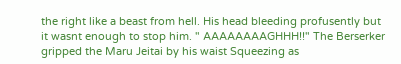the right like a beast from hell. His head bleeding profusently but it wasnt enough to stop him. " AAAAAAAAGHHH!!" The Berserker gripped the Maru Jeitai by his waist Squeezing as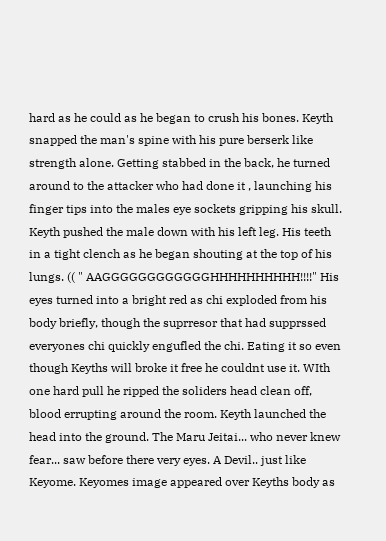hard as he could as he began to crush his bones. Keyth snapped the man's spine with his pure berserk like strength alone. Getting stabbed in the back, he turned around to the attacker who had done it , launching his finger tips into the males eye sockets gripping his skull. Keyth pushed the male down with his left leg. His teeth in a tight clench as he began shouting at the top of his lungs. (( " AAGGGGGGGGGGGGHHHHHHHHHH!!!!" His eyes turned into a bright red as chi exploded from his body briefly, though the suprresor that had supprssed everyones chi quickly engufled the chi. Eating it so even though Keyths will broke it free he couldnt use it. WIth one hard pull he ripped the soliders head clean off, blood errupting around the room. Keyth launched the head into the ground. The Maru Jeitai... who never knew fear... saw before there very eyes. A Devil.. just like Keyome. Keyomes image appeared over Keyths body as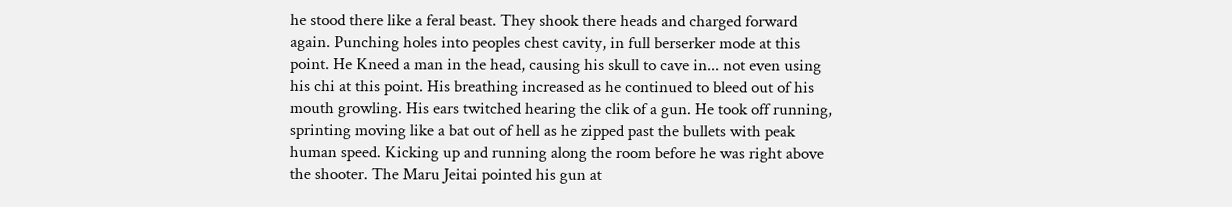he stood there like a feral beast. They shook there heads and charged forward again. Punching holes into peoples chest cavity, in full berserker mode at this point. He Kneed a man in the head, causing his skull to cave in... not even using his chi at this point. His breathing increased as he continued to bleed out of his mouth growling. His ears twitched hearing the clik of a gun. He took off running, sprinting moving like a bat out of hell as he zipped past the bullets with peak human speed. Kicking up and running along the room before he was right above the shooter. The Maru Jeitai pointed his gun at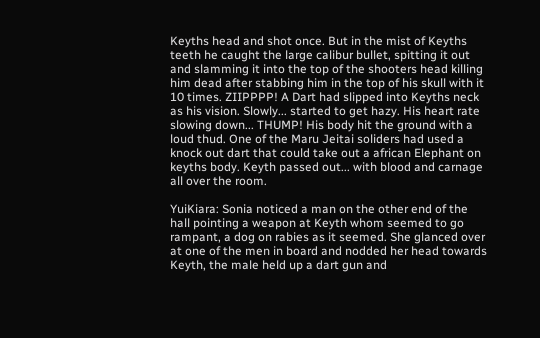Keyths head and shot once. But in the mist of Keyths teeth he caught the large calibur bullet, spitting it out and slamming it into the top of the shooters head killing him dead after stabbing him in the top of his skull with it 10 times. ZIIPPPP! A Dart had slipped into Keyths neck as his vision. Slowly... started to get hazy. His heart rate slowing down... THUMP! His body hit the ground with a loud thud. One of the Maru Jeitai soliders had used a knock out dart that could take out a african Elephant on keyths body. Keyth passed out... with blood and carnage all over the room.

YuiKiara: Sonia noticed a man on the other end of the hall pointing a weapon at Keyth whom seemed to go rampant, a dog on rabies as it seemed. She glanced over at one of the men in board and nodded her head towards Keyth, the male held up a dart gun and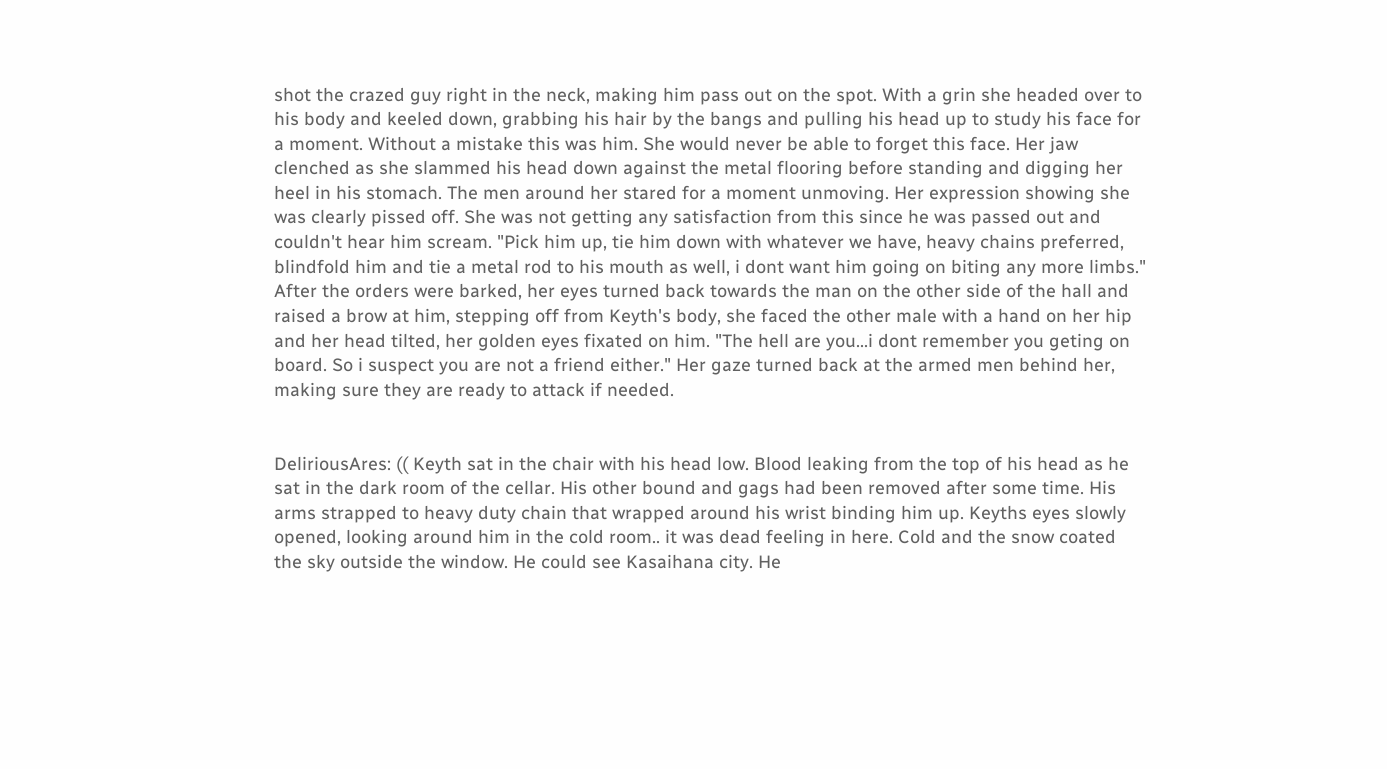shot the crazed guy right in the neck, making him pass out on the spot. With a grin she headed over to his body and keeled down, grabbing his hair by the bangs and pulling his head up to study his face for a moment. Without a mistake this was him. She would never be able to forget this face. Her jaw clenched as she slammed his head down against the metal flooring before standing and digging her heel in his stomach. The men around her stared for a moment unmoving. Her expression showing she was clearly pissed off. She was not getting any satisfaction from this since he was passed out and couldn't hear him scream. "Pick him up, tie him down with whatever we have, heavy chains preferred, blindfold him and tie a metal rod to his mouth as well, i dont want him going on biting any more limbs." After the orders were barked, her eyes turned back towards the man on the other side of the hall and raised a brow at him, stepping off from Keyth's body, she faced the other male with a hand on her hip and her head tilted, her golden eyes fixated on him. "The hell are you...i dont remember you geting on board. So i suspect you are not a friend either." Her gaze turned back at the armed men behind her, making sure they are ready to attack if needed.


DeliriousAres: (( Keyth sat in the chair with his head low. Blood leaking from the top of his head as he sat in the dark room of the cellar. His other bound and gags had been removed after some time. His arms strapped to heavy duty chain that wrapped around his wrist binding him up. Keyths eyes slowly opened, looking around him in the cold room.. it was dead feeling in here. Cold and the snow coated the sky outside the window. He could see Kasaihana city. He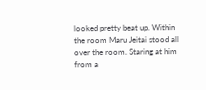looked pretty beat up. Within the room Maru Jeitai stood all over the room. Staring at him from a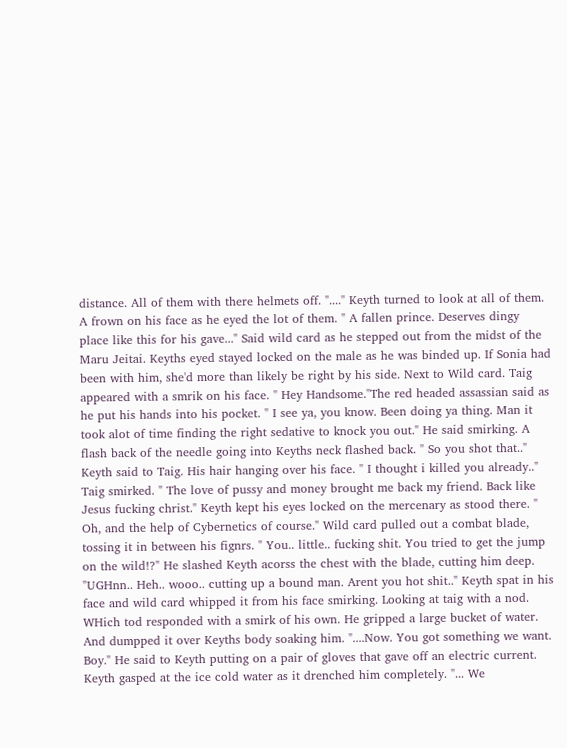distance. All of them with there helmets off. "...." Keyth turned to look at all of them. A frown on his face as he eyed the lot of them. " A fallen prince. Deserves dingy place like this for his gave..." Said wild card as he stepped out from the midst of the Maru Jeitai. Keyths eyed stayed locked on the male as he was binded up. If Sonia had been with him, she'd more than likely be right by his side. Next to Wild card. Taig appeared with a smrik on his face. " Hey Handsome."The red headed assassian said as he put his hands into his pocket. " I see ya, you know. Been doing ya thing. Man it took alot of time finding the right sedative to knock you out." He said smirking. A flash back of the needle going into Keyths neck flashed back. " So you shot that.." Keyth said to Taig. His hair hanging over his face. " I thought i killed you already.." Taig smirked. " The love of pussy and money brought me back my friend. Back like Jesus fucking christ." Keyth kept his eyes locked on the mercenary as stood there. " Oh, and the help of Cybernetics of course." Wild card pulled out a combat blade, tossing it in between his fignrs. " You.. little.. fucking shit. You tried to get the jump on the wild!?" He slashed Keyth acorss the chest with the blade, cutting him deep. "UGHnn.. Heh.. wooo.. cutting up a bound man. Arent you hot shit.." Keyth spat in his face and wild card whipped it from his face smirking. Looking at taig with a nod. WHich tod responded with a smirk of his own. He gripped a large bucket of water. And dumpped it over Keyths body soaking him. "....Now. You got something we want. Boy." He said to Keyth putting on a pair of gloves that gave off an electric current. Keyth gasped at the ice cold water as it drenched him completely. "... We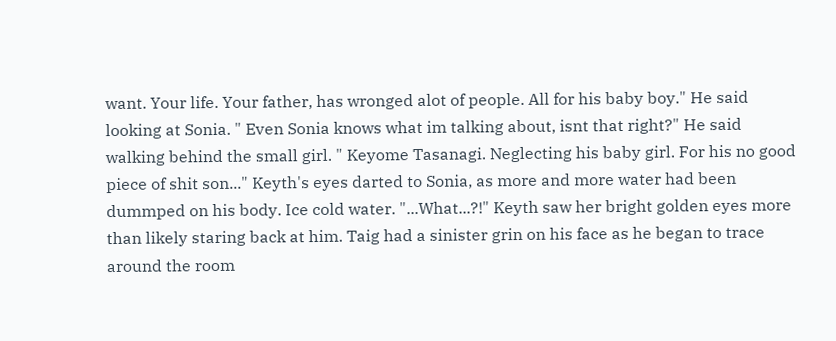want. Your life. Your father, has wronged alot of people. All for his baby boy." He said looking at Sonia. " Even Sonia knows what im talking about, isnt that right?" He said walking behind the small girl. " Keyome Tasanagi. Neglecting his baby girl. For his no good piece of shit son..." Keyth's eyes darted to Sonia, as more and more water had been dummped on his body. Ice cold water. "...What...?!" Keyth saw her bright golden eyes more than likely staring back at him. Taig had a sinister grin on his face as he began to trace around the room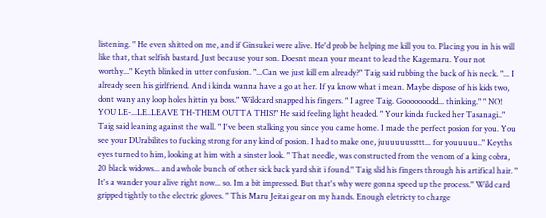listening. " He even shitted on me, and if Ginsukei were alive. He'd prob be helping me kill you to. Placing you in his will like that, that selfish bastard. Just because your son. Doesnt mean your meant to lead the Kagemaru. Your not worthy..." Keyth blinked in utter confusion. "...Can we just kill em already?" Taig said rubbing the back of his neck. "... I already seen his girlfriend. And i kinda wanna have a go at her. If ya know what i mean. Maybe dispose of his kids two, dont wany any loop holes hittin ya boss." Wildcard snapped his fingers. " I agree Taig. Gooooooodd... thinking." " NO! YOU LE-...LE..LEAVE TH-THEM OUTTA THIS!" He said feeling light headed. " Your kinda fucked her Tasanagi.." Taig said leaning against the wall. " I've been stalking you since you came home. I made the perfect posion for you. You see your DUrabilites to fucking strong for any kind of posion. I had to make one, juuuuuussttt... for youuuuu.." Keyths eyes turned to him, looking at him with a sinster look. " That needle, was constructed from the venom of a king cobra, 20 black widows... and awhole bunch of other sick back yard shit i found." Taig slid his fingers through his artifical hair. " It's a wander your alive right now... so. Im a bit impressed. But that's why were gonna speed up the process." Wild card gripped tightly to the electric gloves. " This Maru Jeitai gear on my hands. Enough eletricty to charge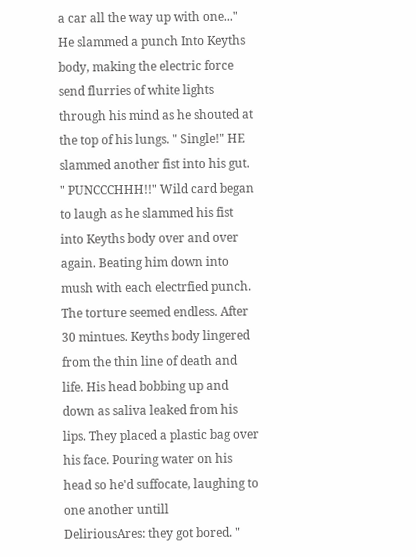a car all the way up with one..." He slammed a punch Into Keyths body, making the electric force send flurries of white lights through his mind as he shouted at the top of his lungs. " Single!" HE slammed another fist into his gut. " PUNCCCHHH!!" Wild card began to laugh as he slammed his fist into Keyths body over and over again. Beating him down into mush with each electrfied punch. The torture seemed endless. After 30 mintues. Keyths body lingered from the thin line of death and life. His head bobbing up and down as saliva leaked from his lips. They placed a plastic bag over his face. Pouring water on his head so he'd suffocate, laughing to one another untill
DeliriousAres: they got bored. "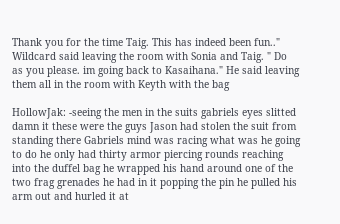Thank you for the time Taig. This has indeed been fun.." Wildcard said leaving the room with Sonia and Taig. " Do as you please. im going back to Kasaihana." He said leaving them all in the room with Keyth with the bag

HollowJak: -seeing the men in the suits gabriels eyes slitted damn it these were the guys Jason had stolen the suit from standing there Gabriels mind was racing what was he going to do he only had thirty armor piercing rounds reaching into the duffel bag he wrapped his hand around one of the two frag grenades he had in it popping the pin he pulled his arm out and hurled it at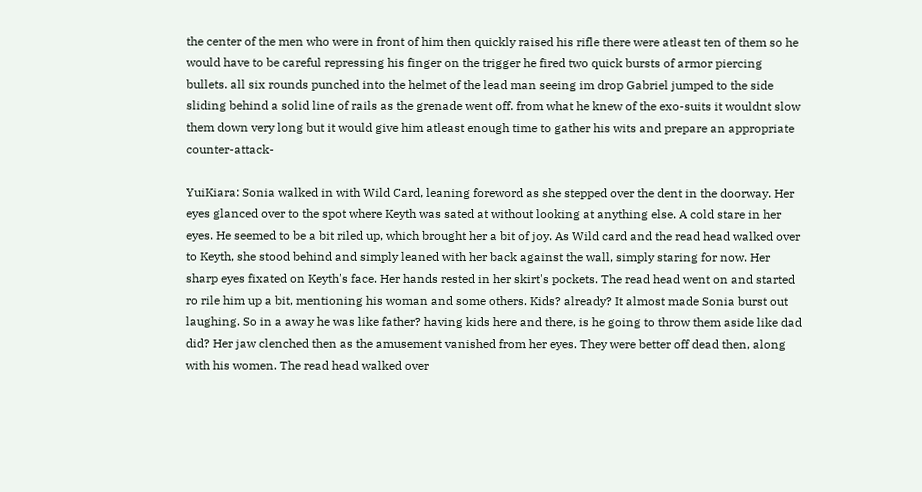the center of the men who were in front of him then quickly raised his rifle there were atleast ten of them so he would have to be careful repressing his finger on the trigger he fired two quick bursts of armor piercing bullets. all six rounds punched into the helmet of the lead man seeing im drop Gabriel jumped to the side sliding behind a solid line of rails as the grenade went off. from what he knew of the exo-suits it wouldnt slow them down very long but it would give him atleast enough time to gather his wits and prepare an appropriate counter-attack-

YuiKiara: Sonia walked in with Wild Card, leaning foreword as she stepped over the dent in the doorway. Her eyes glanced over to the spot where Keyth was sated at without looking at anything else. A cold stare in her eyes. He seemed to be a bit riled up, which brought her a bit of joy. As Wild card and the read head walked over to Keyth, she stood behind and simply leaned with her back against the wall, simply staring for now. Her sharp eyes fixated on Keyth's face. Her hands rested in her skirt's pockets. The read head went on and started ro rile him up a bit, mentioning his woman and some others. Kids? already? It almost made Sonia burst out laughing. So in a away he was like father? having kids here and there, is he going to throw them aside like dad did? Her jaw clenched then as the amusement vanished from her eyes. They were better off dead then, along with his women. The read head walked over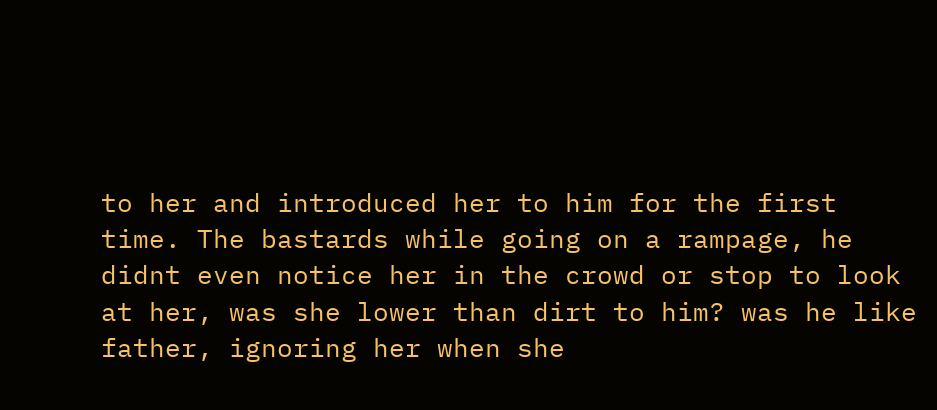to her and introduced her to him for the first time. The bastards while going on a rampage, he didnt even notice her in the crowd or stop to look at her, was she lower than dirt to him? was he like father, ignoring her when she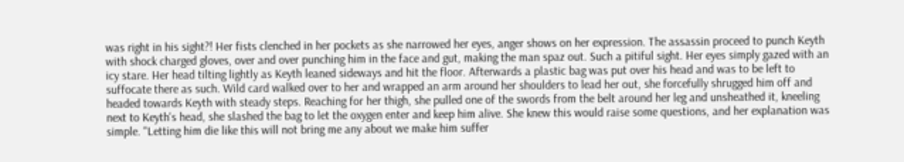was right in his sight?! Her fists clenched in her pockets as she narrowed her eyes, anger shows on her expression. The assassin proceed to punch Keyth with shock charged gloves, over and over punching him in the face and gut, making the man spaz out. Such a pitiful sight. Her eyes simply gazed with an icy stare. Her head tilting lightly as Keyth leaned sideways and hit the floor. Afterwards a plastic bag was put over his head and was to be left to suffocate there as such. Wild card walked over to her and wrapped an arm around her shoulders to lead her out, she forcefully shrugged him off and headed towards Keyth with steady steps. Reaching for her thigh, she pulled one of the swords from the belt around her leg and unsheathed it, kneeling next to Keyth's head, she slashed the bag to let the oxygen enter and keep him alive. She knew this would raise some questions, and her explanation was simple. "Letting him die like this will not bring me any about we make him suffer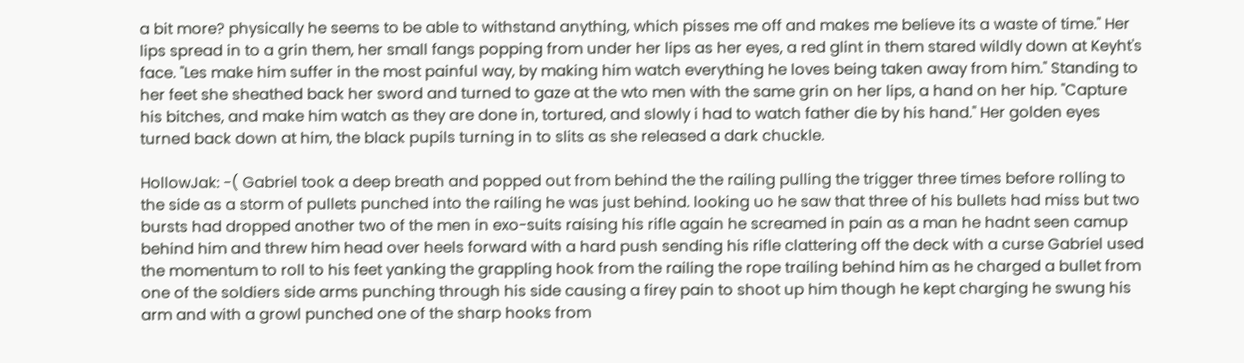a bit more? physically he seems to be able to withstand anything, which pisses me off and makes me believe its a waste of time." Her lips spread in to a grin them, her small fangs popping from under her lips as her eyes, a red glint in them stared wildly down at Keyht's face. "Les make him suffer in the most painful way, by making him watch everything he loves being taken away from him." Standing to her feet she sheathed back her sword and turned to gaze at the wto men with the same grin on her lips, a hand on her hip. "Capture his bitches, and make him watch as they are done in, tortured, and slowly i had to watch father die by his hand." Her golden eyes turned back down at him, the black pupils turning in to slits as she released a dark chuckle.

HollowJak: -( Gabriel took a deep breath and popped out from behind the the railing pulling the trigger three times before rolling to the side as a storm of pullets punched into the railing he was just behind. looking uo he saw that three of his bullets had miss but two bursts had dropped another two of the men in exo-suits raising his rifle again he screamed in pain as a man he hadnt seen camup behind him and threw him head over heels forward with a hard push sending his rifle clattering off the deck with a curse Gabriel used the momentum to roll to his feet yanking the grappling hook from the railing the rope trailing behind him as he charged a bullet from one of the soldiers side arms punching through his side causing a firey pain to shoot up him though he kept charging he swung his arm and with a growl punched one of the sharp hooks from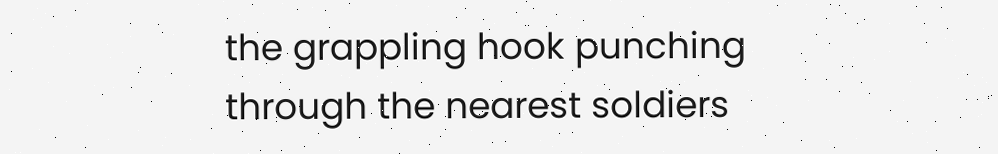the grappling hook punching through the nearest soldiers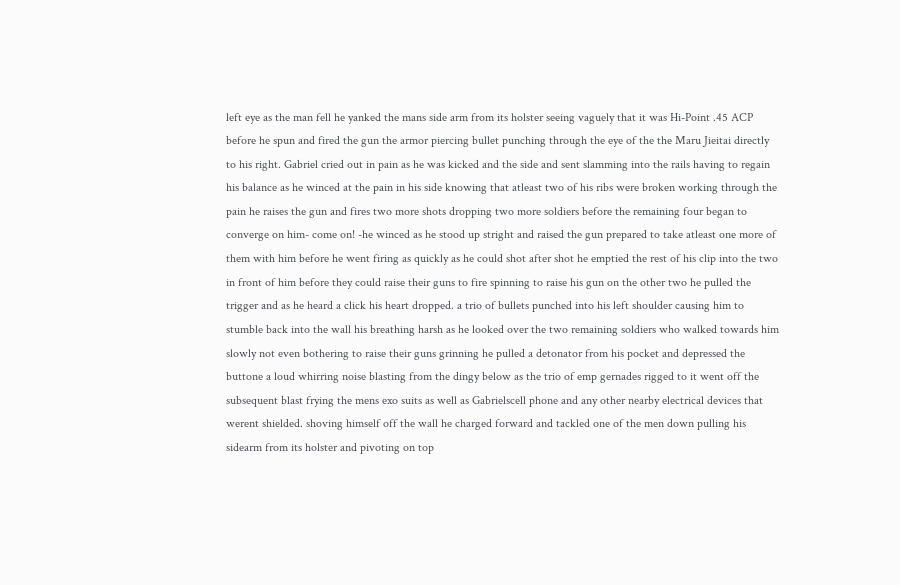left eye as the man fell he yanked the mans side arm from its holster seeing vaguely that it was Hi-Point .45 ACP before he spun and fired the gun the armor piercing bullet punching through the eye of the the Maru Jieitai directly to his right. Gabriel cried out in pain as he was kicked and the side and sent slamming into the rails having to regain his balance as he winced at the pain in his side knowing that atleast two of his ribs were broken working through the pain he raises the gun and fires two more shots dropping two more soldiers before the remaining four began to converge on him- come on! -he winced as he stood up stright and raised the gun prepared to take atleast one more of them with him before he went firing as quickly as he could shot after shot he emptied the rest of his clip into the two in front of him before they could raise their guns to fire spinning to raise his gun on the other two he pulled the trigger and as he heard a click his heart dropped. a trio of bullets punched into his left shoulder causing him to stumble back into the wall his breathing harsh as he looked over the two remaining soldiers who walked towards him slowly not even bothering to raise their guns grinning he pulled a detonator from his pocket and depressed the buttone a loud whirring noise blasting from the dingy below as the trio of emp gernades rigged to it went off the subsequent blast frying the mens exo suits as well as Gabrielscell phone and any other nearby electrical devices that werent shielded. shoving himself off the wall he charged forward and tackled one of the men down pulling his sidearm from its holster and pivoting on top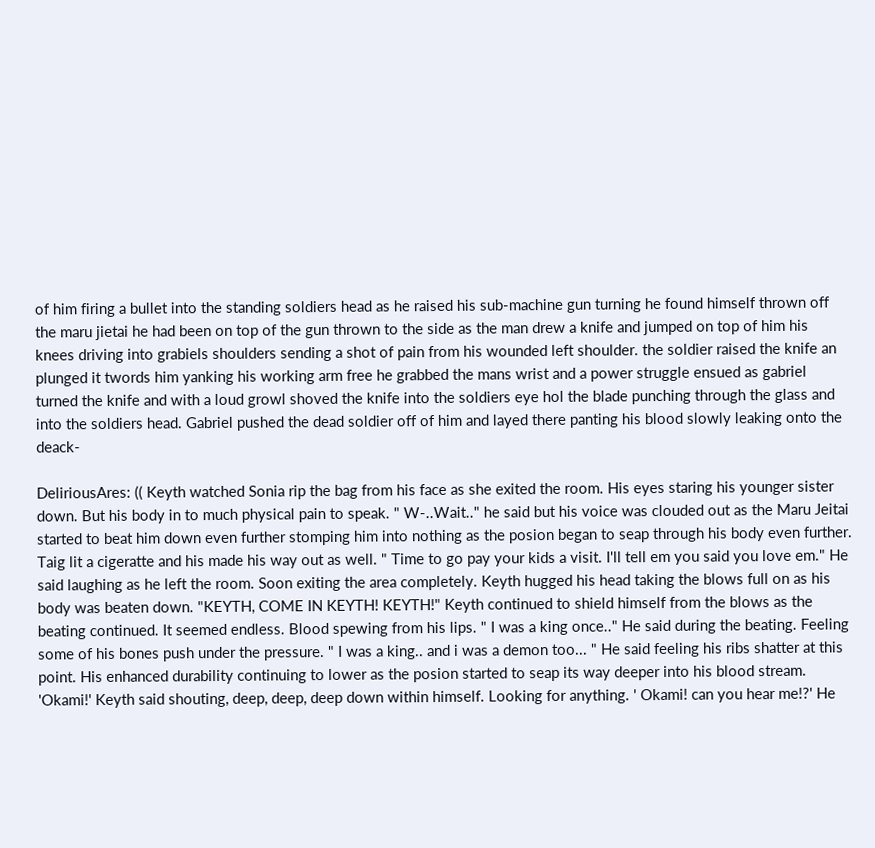of him firing a bullet into the standing soldiers head as he raised his sub-machine gun turning he found himself thrown off the maru jietai he had been on top of the gun thrown to the side as the man drew a knife and jumped on top of him his knees driving into grabiels shoulders sending a shot of pain from his wounded left shoulder. the soldier raised the knife an plunged it twords him yanking his working arm free he grabbed the mans wrist and a power struggle ensued as gabriel turned the knife and with a loud growl shoved the knife into the soldiers eye hol the blade punching through the glass and into the soldiers head. Gabriel pushed the dead soldier off of him and layed there panting his blood slowly leaking onto the deack-

DeliriousAres: (( Keyth watched Sonia rip the bag from his face as she exited the room. His eyes staring his younger sister down. But his body in to much physical pain to speak. " W-..Wait.." he said but his voice was clouded out as the Maru Jeitai started to beat him down even further stomping him into nothing as the posion began to seap through his body even further. Taig lit a cigeratte and his made his way out as well. " Time to go pay your kids a visit. I'll tell em you said you love em." He said laughing as he left the room. Soon exiting the area completely. Keyth hugged his head taking the blows full on as his body was beaten down. "KEYTH, COME IN KEYTH! KEYTH!" Keyth continued to shield himself from the blows as the beating continued. It seemed endless. Blood spewing from his lips. " I was a king once.." He said during the beating. Feeling some of his bones push under the pressure. " I was a king.. and i was a demon too... " He said feeling his ribs shatter at this point. His enhanced durability continuing to lower as the posion started to seap its way deeper into his blood stream. 'Okami!' Keyth said shouting, deep, deep, deep down within himself. Looking for anything. ' Okami! can you hear me!?' He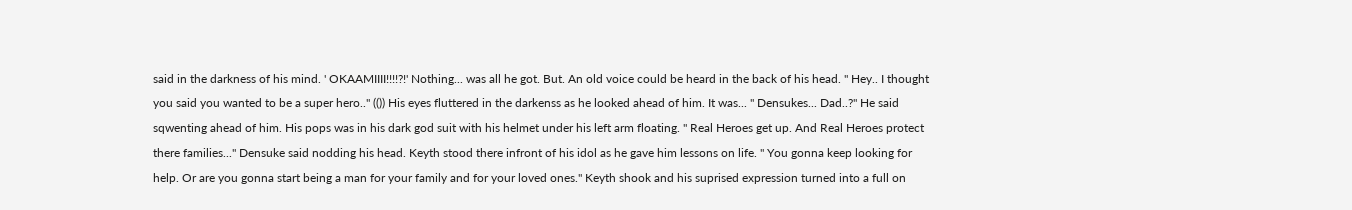said in the darkness of his mind. ' OKAAMIIII!!!!?!' Nothing... was all he got. But. An old voice could be heard in the back of his head. " Hey.. I thought you said you wanted to be a super hero.." (()) His eyes fluttered in the darkenss as he looked ahead of him. It was... " Densukes... Dad..?" He said sqwenting ahead of him. His pops was in his dark god suit with his helmet under his left arm floating. " Real Heroes get up. And Real Heroes protect there families..." Densuke said nodding his head. Keyth stood there infront of his idol as he gave him lessons on life. " You gonna keep looking for help. Or are you gonna start being a man for your family and for your loved ones." Keyth shook and his suprised expression turned into a full on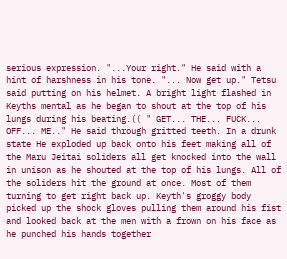serious expression. "...Your right." He said with a hint of harshness in his tone. "... Now get up." Tetsu said putting on his helmet. A bright light flashed in Keyths mental as he began to shout at the top of his lungs during his beating.(( " GET... THE... FUCK... OFF... ME.." He said through gritted teeth. In a drunk state He exploded up back onto his feet making all of the Maru Jeitai soliders all get knocked into the wall in unison as he shouted at the top of his lungs. All of the soliders hit the ground at once. Most of them turning to get right back up. Keyth's groggy body picked up the shock gloves pulling them around his fist and looked back at the men with a frown on his face as he punched his hands together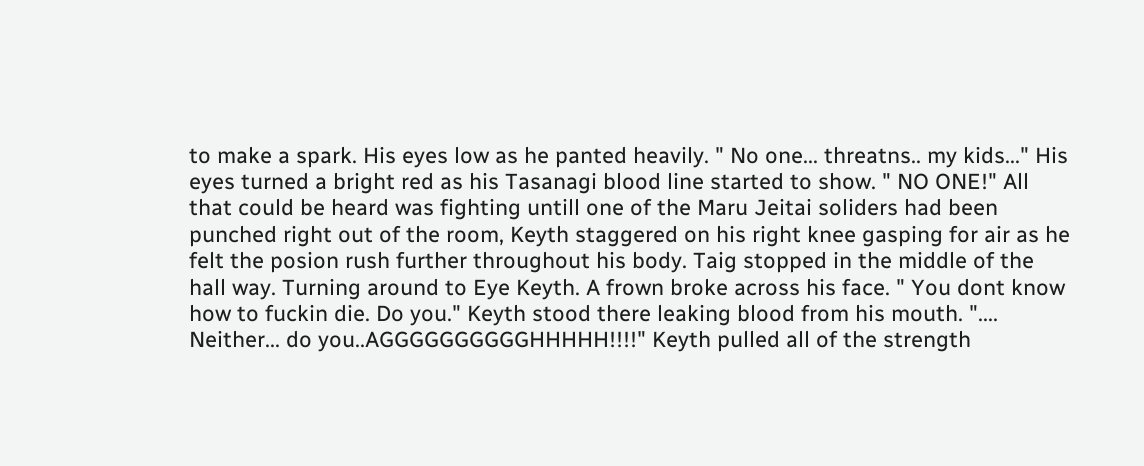to make a spark. His eyes low as he panted heavily. " No one... threatns.. my kids..." His eyes turned a bright red as his Tasanagi blood line started to show. " NO ONE!" All that could be heard was fighting untill one of the Maru Jeitai soliders had been punched right out of the room, Keyth staggered on his right knee gasping for air as he felt the posion rush further throughout his body. Taig stopped in the middle of the hall way. Turning around to Eye Keyth. A frown broke across his face. " You dont know how to fuckin die. Do you." Keyth stood there leaking blood from his mouth. ".... Neither... do you..AGGGGGGGGGGHHHHH!!!!" Keyth pulled all of the strength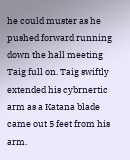he could muster as he pushed forward running down the hall meeting Taig full on. Taig swiftly extended his cybrnertic arm as a Katana blade came out 5 feet from his arm.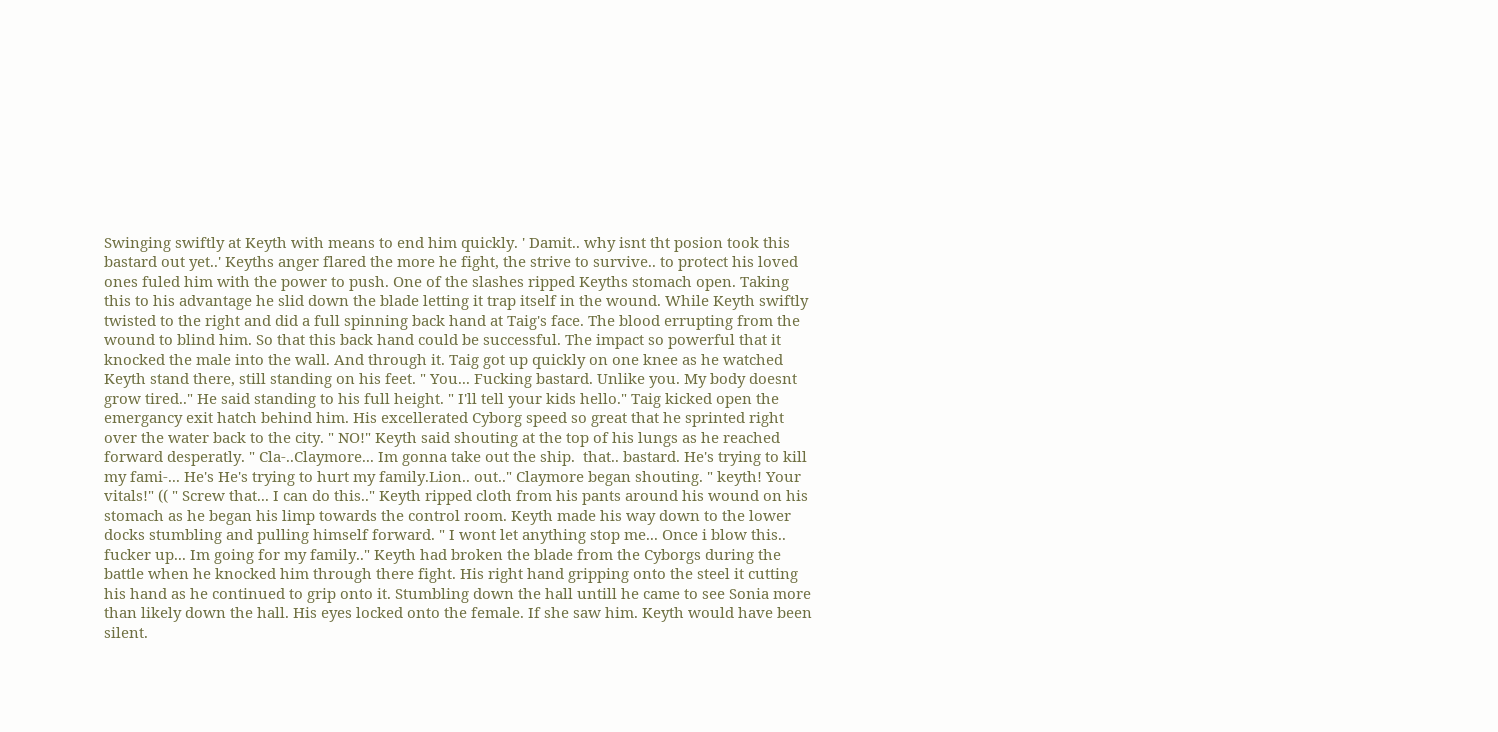Swinging swiftly at Keyth with means to end him quickly. ' Damit.. why isnt tht posion took this bastard out yet..' Keyths anger flared the more he fight, the strive to survive.. to protect his loved ones fuled him with the power to push. One of the slashes ripped Keyths stomach open. Taking this to his advantage he slid down the blade letting it trap itself in the wound. While Keyth swiftly twisted to the right and did a full spinning back hand at Taig's face. The blood errupting from the wound to blind him. So that this back hand could be successful. The impact so powerful that it knocked the male into the wall. And through it. Taig got up quickly on one knee as he watched Keyth stand there, still standing on his feet. " You... Fucking bastard. Unlike you. My body doesnt grow tired.." He said standing to his full height. " I'll tell your kids hello." Taig kicked open the emergancy exit hatch behind him. His excellerated Cyborg speed so great that he sprinted right over the water back to the city. " NO!" Keyth said shouting at the top of his lungs as he reached forward desperatly. " Cla-..Claymore... Im gonna take out the ship.  that.. bastard. He's trying to kill my fami-... He's He's trying to hurt my family.Lion.. out.." Claymore began shouting. " keyth! Your vitals!" (( " Screw that... I can do this.." Keyth ripped cloth from his pants around his wound on his stomach as he began his limp towards the control room. Keyth made his way down to the lower docks stumbling and pulling himself forward. " I wont let anything stop me... Once i blow this.. fucker up... Im going for my family.." Keyth had broken the blade from the Cyborgs during the battle when he knocked him through there fight. His right hand gripping onto the steel it cutting his hand as he continued to grip onto it. Stumbling down the hall untill he came to see Sonia more than likely down the hall. His eyes locked onto the female. If she saw him. Keyth would have been silent.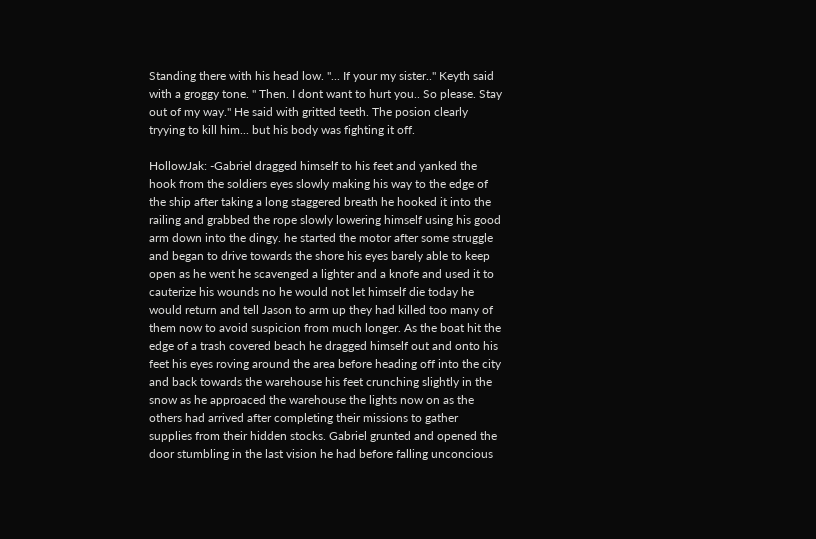Standing there with his head low. "... If your my sister.." Keyth said with a groggy tone. " Then. I dont want to hurt you.. So please. Stay out of my way." He said with gritted teeth. The posion clearly tryying to kill him... but his body was fighting it off.

HollowJak: -Gabriel dragged himself to his feet and yanked the hook from the soldiers eyes slowly making his way to the edge of the ship after taking a long staggered breath he hooked it into the railing and grabbed the rope slowly lowering himself using his good arm down into the dingy. he started the motor after some struggle and began to drive towards the shore his eyes barely able to keep open as he went he scavenged a lighter and a knofe and used it to cauterize his wounds no he would not let himself die today he would return and tell Jason to arm up they had killed too many of them now to avoid suspicion from much longer. As the boat hit the edge of a trash covered beach he dragged himself out and onto his feet his eyes roving around the area before heading off into the city and back towards the warehouse his feet crunching slightly in the snow as he approaced the warehouse the lights now on as the others had arrived after completing their missions to gather supplies from their hidden stocks. Gabriel grunted and opened the door stumbling in the last vision he had before falling unconcious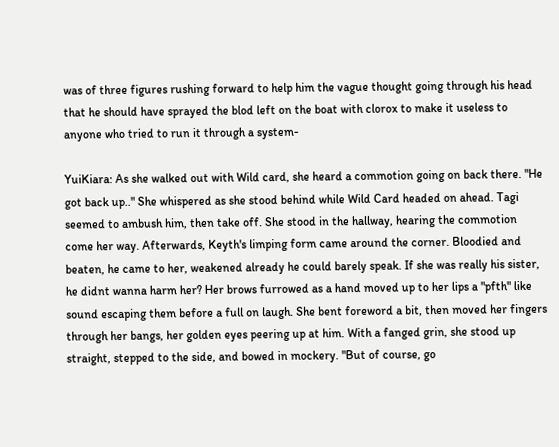was of three figures rushing forward to help him the vague thought going through his head that he should have sprayed the blod left on the boat with clorox to make it useless to anyone who tried to run it through a system-

YuiKiara: As she walked out with Wild card, she heard a commotion going on back there. "He got back up.." She whispered as she stood behind while Wild Card headed on ahead. Tagi seemed to ambush him, then take off. She stood in the hallway, hearing the commotion come her way. Afterwards, Keyth's limping form came around the corner. Bloodied and beaten, he came to her, weakened already he could barely speak. If she was really his sister, he didnt wanna harm her? Her brows furrowed as a hand moved up to her lips a "pfth" like sound escaping them before a full on laugh. She bent foreword a bit, then moved her fingers through her bangs, her golden eyes peering up at him. With a fanged grin, she stood up straight, stepped to the side, and bowed in mockery. "But of course, go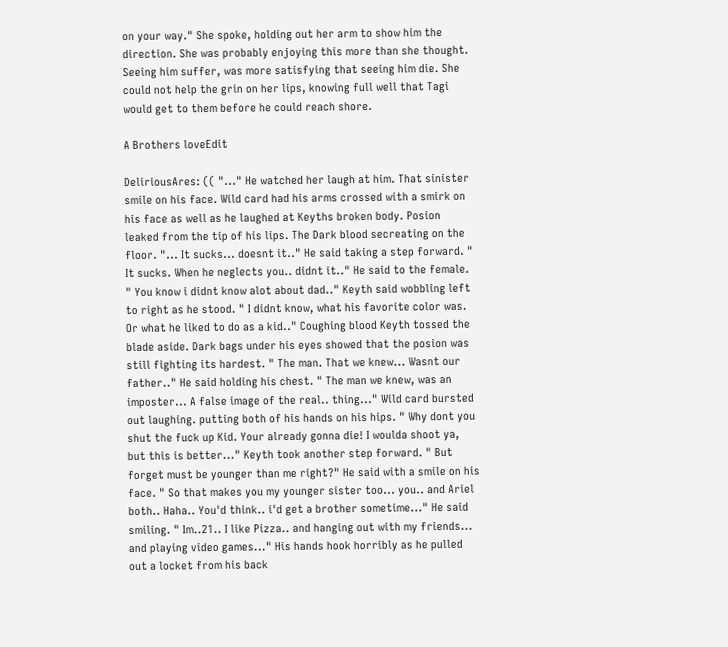on your way." She spoke, holding out her arm to show him the direction. She was probably enjoying this more than she thought. Seeing him suffer, was more satisfying that seeing him die. She could not help the grin on her lips, knowing full well that Tagi would get to them before he could reach shore.

A Brothers loveEdit

DeliriousAres: (( "..." He watched her laugh at him. That sinister smile on his face. Wild card had his arms crossed with a smirk on his face as well as he laughed at Keyths broken body. Posion leaked from the tip of his lips. The Dark blood secreating on the floor. "... It sucks... doesnt it.." He said taking a step forward. " It sucks. When he neglects you.. didnt it.." He said to the female. " You know i didnt know alot about dad.." Keyth said wobbling left to right as he stood. " I didnt know, what his favorite color was. Or what he liked to do as a kid.." Coughing blood Keyth tossed the blade aside. Dark bags under his eyes showed that the posion was still fighting its hardest. " The man. That we knew... Wasnt our father.." He said holding his chest. " The man we knew, was an imposter... A false image of the real.. thing..." Wild card bursted out laughing. putting both of his hands on his hips. " Why dont you shut the fuck up Kid. Your already gonna die! I woulda shoot ya, but this is better..." Keyth took another step forward. " But forget must be younger than me right?" He said with a smile on his face. " So that makes you my younger sister too... you.. and Ariel both.. Haha.. You'd think.. i'd get a brother sometime..." He said smiling. " Im..21.. I like Pizza.. and hanging out with my friends... and playing video games..." His hands hook horribly as he pulled out a locket from his back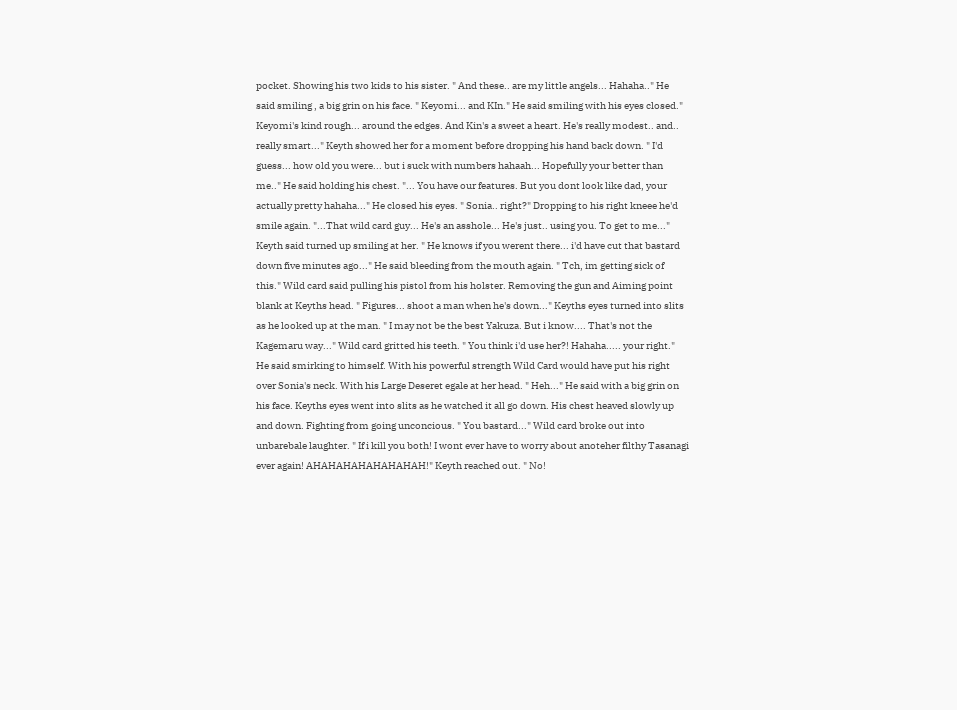pocket. Showing his two kids to his sister. " And these.. are my little angels... Hahaha.." He said smiling , a big grin on his face. " Keyomi... and KIn." He said smiling with his eyes closed." Keyomi's kind rough... around the edges. And Kin's a sweet a heart. He's really modest.. and.. really smart..." Keyth showed her for a moment before dropping his hand back down. " I'd guess... how old you were... but i suck with numbers hahaah... Hopefully your better than me.." He said holding his chest. "... You have our features. But you dont look like dad, your actually pretty hahaha..." He closed his eyes. " Sonia.. right?" Dropping to his right kneee he'd smile again. "...That wild card guy... He's an asshole... He's just.. using you. To get to me..." Keyth said turned up smiling at her. " He knows if you werent there... i'd have cut that bastard down five minutes ago..." He said bleeding from the mouth again. " Tch, im getting sick of this." Wild card said pulling his pistol from his holster. Removing the gun and Aiming point blank at Keyths head. " Figures... shoot a man when he's down..." Keyths eyes turned into slits as he looked up at the man. " I may not be the best Yakuza. But i know.... That's not the Kagemaru way..." Wild card gritted his teeth. " You think i'd use her?! Hahaha..... your right." He said smirking to himself. With his powerful strength Wild Card would have put his right over Sonia's neck. With his Large Deseret egale at her head. " Heh..." He said with a big grin on his face. Keyths eyes went into slits as he watched it all go down. His chest heaved slowly up and down. Fighting from going unconcious. " You bastard..." Wild card broke out into unbarebale laughter. " If i kill you both! I wont ever have to worry about anoteher filthy Tasanagi ever again! AHAHAHAHAHAHAHAH!" Keyth reached out. " No!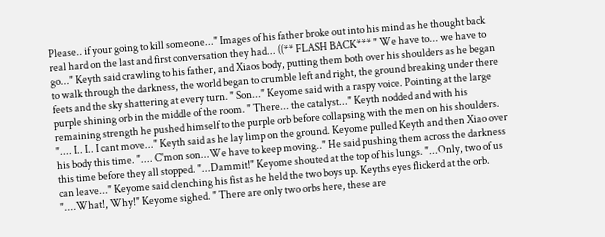Please.. if your going to kill someone..." Images of his father broke out into his mind as he thought back real hard on the last and first conversation they had... ((** FLASH BACK*** " We have to... we have to go..." Keyth said crawling to his father, and Xiaos body, putting them both over his shoulders as he began to walk through the darkness, the world began to crumble left and right, the ground breaking under there feets and the sky shattering at every turn. " Son..." Keyome said with a raspy voice. Pointing at the large purple shining orb in the middle of the room. " There... the catalyst..." Keyth nodded and with his remaining strength he pushed himself to the purple orb before collapsing with the men on his shoulders. ".... I.. I.. I cant move..." Keyth said as he lay limp on the ground. Keyome pulled Keyth and then Xiao over his body this time. ".... C'mon son...We have to keep moving.." He said pushing them across the darkness this time before they all stopped. "...Dammit!" Keyome shouted at the top of his lungs. "...Only, two of us can leave..." Keyome said clenching his fist as he held the two boys up. Keyths eyes flickerd at the orb. "....What!, Why!" Keyome sighed. " There are only two orbs here, these are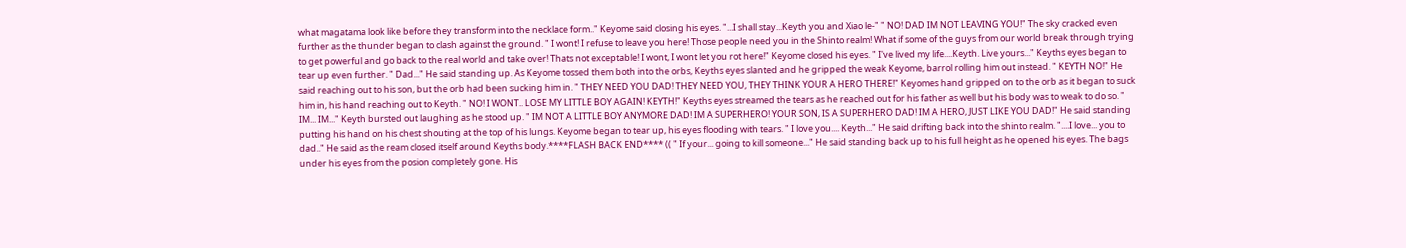what magatama look like before they transform into the necklace form.." Keyome said closing his eyes. "...I shall stay...Keyth you and Xiao le-" " NO! DAD IM NOT LEAVING YOU!" The sky cracked even further as the thunder began to clash against the ground. " I wont! I refuse to leave you here! Those people need you in the Shinto realm! What if some of the guys from our world break through trying to get powerful and go back to the real world and take over! Thats not exceptable! I wont, I wont let you rot here!" Keyome closed his eyes. " I've lived my life....Keyth. Live yours..." Keyths eyes began to tear up even further. " Dad..." He said standing up. As Keyome tossed them both into the orbs, Keyths eyes slanted and he gripped the weak Keyome, barrol rolling him out instead. " KEYTH NO!" He said reaching out to his son, but the orb had been sucking him in. " THEY NEED YOU DAD! THEY NEED YOU, THEY THINK YOUR A HERO THERE!" Keyomes hand gripped on to the orb as it began to suck him in, his hand reaching out to Keyth. " NO! I WONT.. LOSE MY LITTLE BOY AGAIN! KEYTH!" Keyths eyes streamed the tears as he reached out for his father as well but his body was to weak to do so. " IM... IM..." Keyth bursted out laughing as he stood up. " IM NOT A LITTLE BOY ANYMORE DAD! IM A SUPERHERO! YOUR SON, IS A SUPERHERO DAD! IM A HERO, JUST LIKE YOU DAD!" He said standing putting his hand on his chest shouting at the top of his lungs. Keyome began to tear up, his eyes flooding with tears. " I love you.... Keyth..." He said drifting back into the shinto realm. "....I love... you to dad.." He said as the ream closed itself around Keyths body.****FLASH BACK END**** (( " If your... going to kill someone..." He said standing back up to his full height as he opened his eyes. The bags under his eyes from the posion completely gone. His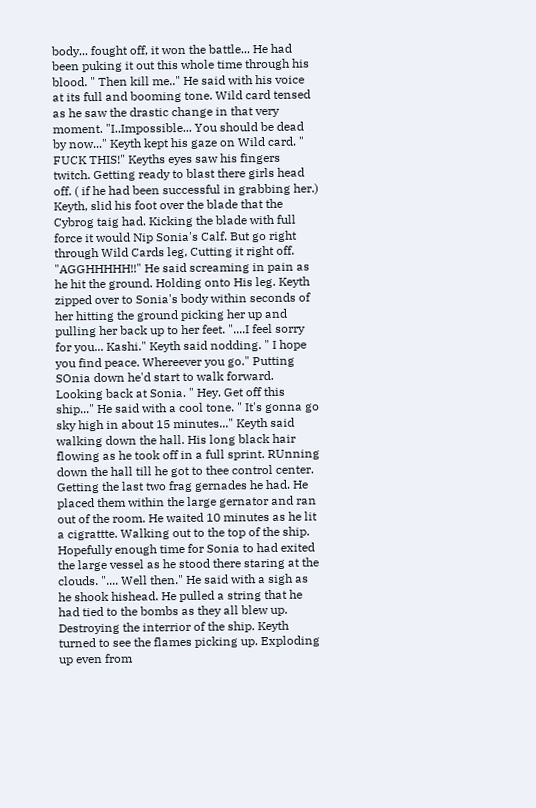body... fought off, it won the battle... He had been puking it out this whole time through his blood. " Then kill me.." He said with his voice at its full and booming tone. Wild card tensed as he saw the drastic change in that very moment. "I..Impossible... You should be dead by now..." Keyth kept his gaze on Wild card. " FUCK THIS!" Keyths eyes saw his fingers twitch. Getting ready to blast there girls head off. ( if he had been successful in grabbing her.) Keyth, slid his foot over the blade that the Cybrog taig had. Kicking the blade with full force it would Nip Sonia's Calf. But go right through Wild Cards leg, Cutting it right off. "AGGHHHHH!!" He said screaming in pain as he hit the ground. Holding onto His leg. Keyth zipped over to Sonia's body within seconds of her hitting the ground picking her up and pulling her back up to her feet. "....I feel sorry for you... Kashi." Keyth said nodding. " I hope you find peace. Whereever you go." Putting SOnia down he'd start to walk forward. Looking back at Sonia. " Hey. Get off this ship..." He said with a cool tone. " It's gonna go sky high in about 15 minutes..." Keyth said walking down the hall. His long black hair flowing as he took off in a full sprint. RUnning down the hall till he got to thee control center. Getting the last two frag gernades he had. He placed them within the large gernator and ran out of the room. He waited 10 minutes as he lit a cigrattte. Walking out to the top of the ship. Hopefully enough time for Sonia to had exited the large vessel as he stood there staring at the clouds. ".... Well then." He said with a sigh as he shook hishead. He pulled a string that he had tied to the bombs as they all blew up. Destroying the interrior of the ship. Keyth turned to see the flames picking up. Exploding up even from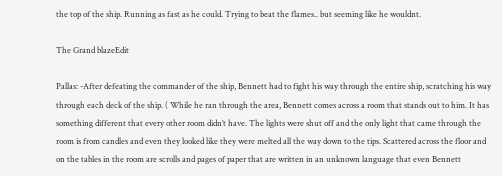the top of the ship. Running as fast as he could. Trying to beat the flames.. but seeming like he wouldnt.

The Grand blazeEdit

Pallas: -After defeating the commander of the ship, Bennett had to fight his way through the entire ship, scratching his way through each deck of the ship. ( While he ran through the area, Bennett comes across a room that stands out to him. It has something different that every other room didn’t have. The lights were shut off and the only light that came through the room is from candles and even they looked like they were melted all the way down to the tips. Scattered across the floor and on the tables in the room are scrolls and pages of paper that are written in an unknown language that even Bennett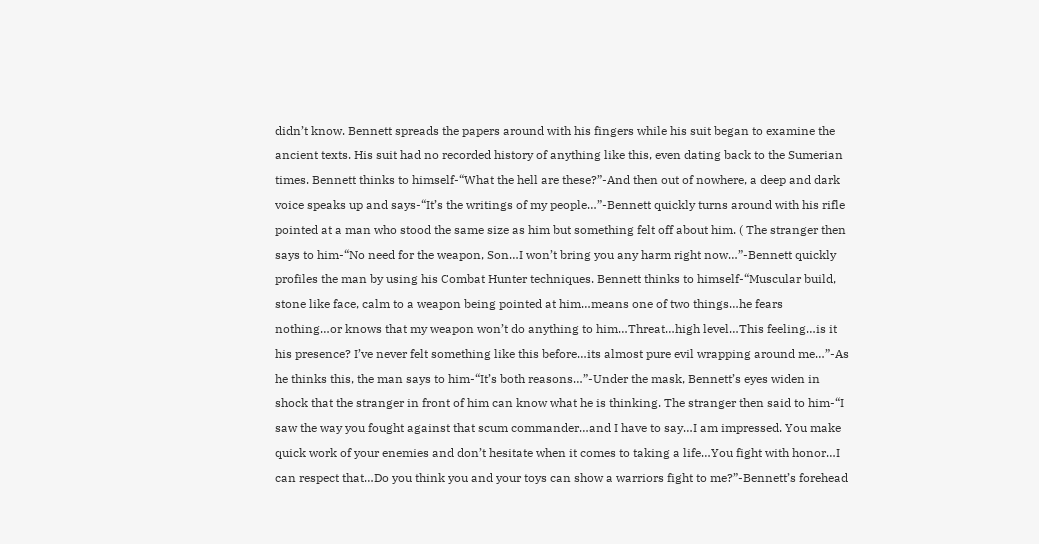didn’t know. Bennett spreads the papers around with his fingers while his suit began to examine the ancient texts. His suit had no recorded history of anything like this, even dating back to the Sumerian times. Bennett thinks to himself-“What the hell are these?”-And then out of nowhere, a deep and dark voice speaks up and says-“It’s the writings of my people…”-Bennett quickly turns around with his rifle pointed at a man who stood the same size as him but something felt off about him. ( The stranger then says to him-“No need for the weapon, Son…I won’t bring you any harm right now…”-Bennett quickly profiles the man by using his Combat Hunter techniques. Bennett thinks to himself-“Muscular build, stone like face, calm to a weapon being pointed at him…means one of two things…he fears nothing…or knows that my weapon won’t do anything to him…Threat…high level…This feeling…is it his presence? I’ve never felt something like this before…its almost pure evil wrapping around me…”-As he thinks this, the man says to him-“It’s both reasons…”-Under the mask, Bennett’s eyes widen in shock that the stranger in front of him can know what he is thinking. The stranger then said to him-“I saw the way you fought against that scum commander…and I have to say…I am impressed. You make quick work of your enemies and don’t hesitate when it comes to taking a life…You fight with honor…I can respect that…Do you think you and your toys can show a warriors fight to me?”-Bennett’s forehead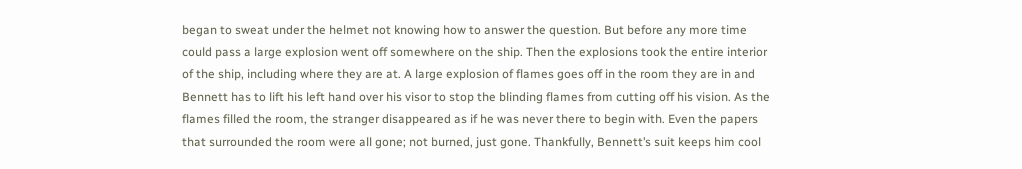began to sweat under the helmet not knowing how to answer the question. But before any more time could pass a large explosion went off somewhere on the ship. Then the explosions took the entire interior of the ship, including where they are at. A large explosion of flames goes off in the room they are in and Bennett has to lift his left hand over his visor to stop the blinding flames from cutting off his vision. As the flames filled the room, the stranger disappeared as if he was never there to begin with. Even the papers that surrounded the room were all gone; not burned, just gone. Thankfully, Bennett’s suit keeps him cool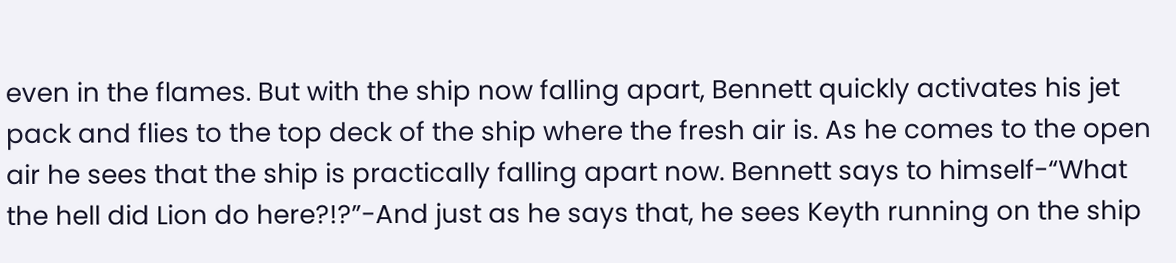even in the flames. But with the ship now falling apart, Bennett quickly activates his jet pack and flies to the top deck of the ship where the fresh air is. As he comes to the open air he sees that the ship is practically falling apart now. Bennett says to himself-“What the hell did Lion do here?!?”-And just as he says that, he sees Keyth running on the ship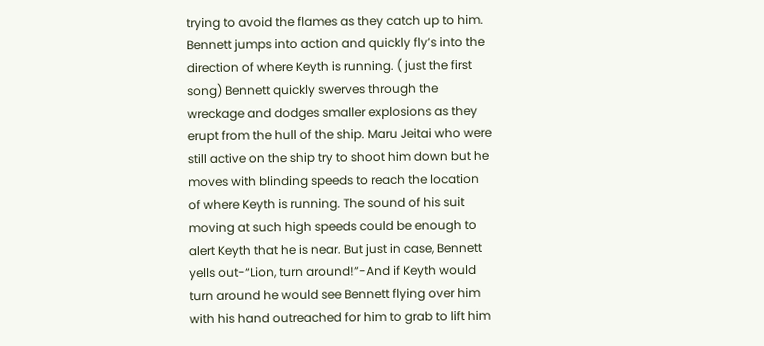trying to avoid the flames as they catch up to him. Bennett jumps into action and quickly fly’s into the direction of where Keyth is running. ( just the first song) Bennett quickly swerves through the wreckage and dodges smaller explosions as they erupt from the hull of the ship. Maru Jeitai who were still active on the ship try to shoot him down but he moves with blinding speeds to reach the location of where Keyth is running. The sound of his suit moving at such high speeds could be enough to alert Keyth that he is near. But just in case, Bennett yells out-“Lion, turn around!”-And if Keyth would turn around he would see Bennett flying over him with his hand outreached for him to grab to lift him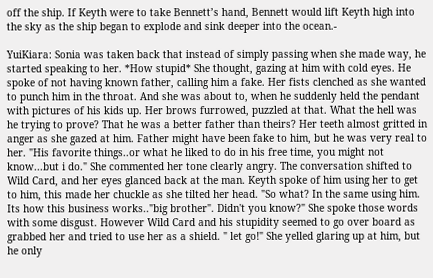off the ship. If Keyth were to take Bennett’s hand, Bennett would lift Keyth high into the sky as the ship began to explode and sink deeper into the ocean.-

YuiKiara: Sonia was taken back that instead of simply passing when she made way, he started speaking to her. *How stupid* She thought, gazing at him with cold eyes. He spoke of not having known father, calling him a fake. Her fists clenched as she wanted to punch him in the throat. And she was about to, when he suddenly held the pendant with pictures of his kids up. Her brows furrowed, puzzled at that. What the hell was he trying to prove? That he was a better father than theirs? Her teeth almost gritted in anger as she gazed at him. Father might have been fake to him, but he was very real to her. "His favorite things..or what he liked to do in his free time, you might not know...but i do." She commented her tone clearly angry. The conversation shifted to Wild Card, and her eyes glanced back at the man. Keyth spoke of him using her to get to him, this made her chuckle as she tilted her head. "So what? In the same using him. Its how this business works.."big brother". Didn't you know?" She spoke those words with some disgust. However Wild Card and his stupidity seemed to go over board as grabbed her and tried to use her as a shield. " let go!" She yelled glaring up at him, but he only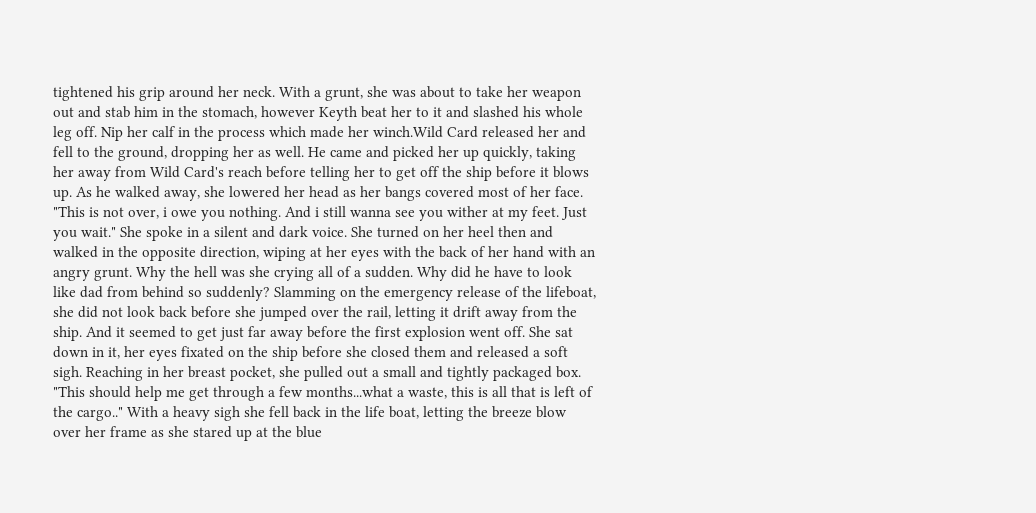tightened his grip around her neck. With a grunt, she was about to take her weapon out and stab him in the stomach, however Keyth beat her to it and slashed his whole leg off. Nip her calf in the process which made her winch.Wild Card released her and fell to the ground, dropping her as well. He came and picked her up quickly, taking her away from Wild Card's reach before telling her to get off the ship before it blows up. As he walked away, she lowered her head as her bangs covered most of her face. "This is not over, i owe you nothing. And i still wanna see you wither at my feet. Just you wait." She spoke in a silent and dark voice. She turned on her heel then and walked in the opposite direction, wiping at her eyes with the back of her hand with an angry grunt. Why the hell was she crying all of a sudden. Why did he have to look like dad from behind so suddenly? Slamming on the emergency release of the lifeboat, she did not look back before she jumped over the rail, letting it drift away from the ship. And it seemed to get just far away before the first explosion went off. She sat down in it, her eyes fixated on the ship before she closed them and released a soft sigh. Reaching in her breast pocket, she pulled out a small and tightly packaged box. "This should help me get through a few months...what a waste, this is all that is left of the cargo.." With a heavy sigh she fell back in the life boat, letting the breeze blow over her frame as she stared up at the blue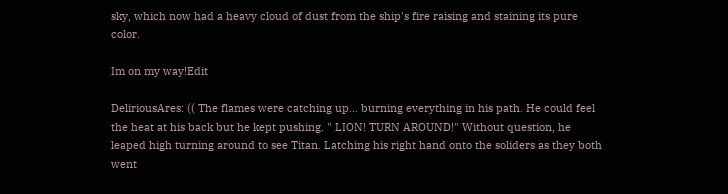sky, which now had a heavy cloud of dust from the ship's fire raising and staining its pure color.

Im on my way!Edit

DeliriousAres: (( The flames were catching up... burning everything in his path. He could feel the heat at his back but he kept pushing. " LION! TURN AROUND!" Without question, he leaped high turning around to see Titan. Latching his right hand onto the soliders as they both went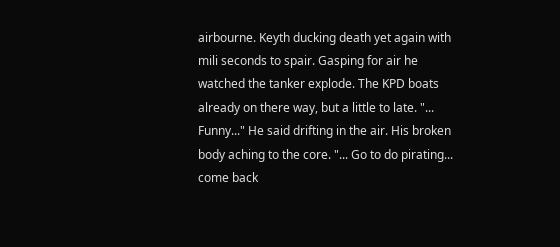airbourne. Keyth ducking death yet again with mili seconds to spair. Gasping for air he watched the tanker explode. The KPD boats already on there way, but a little to late. "... Funny..." He said drifting in the air. His broken body aching to the core. "... Go to do pirating... come back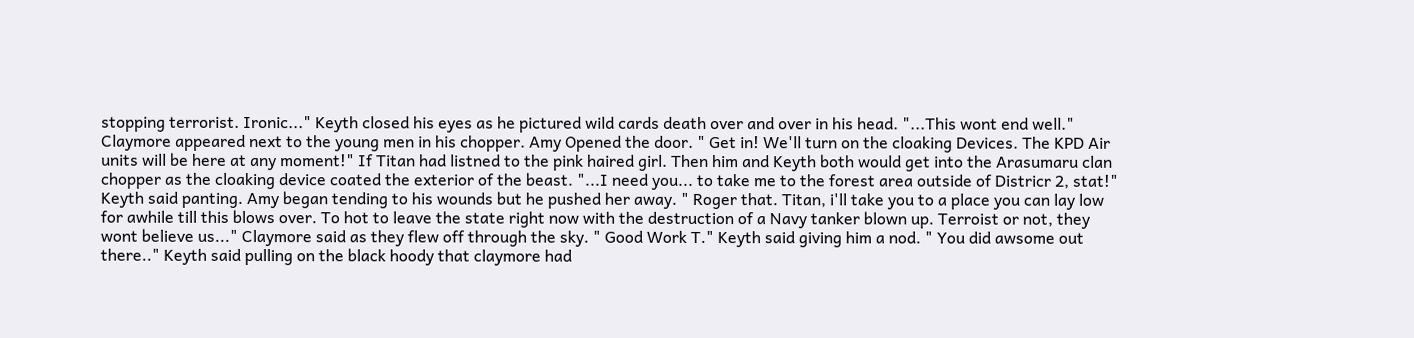stopping terrorist. Ironic..." Keyth closed his eyes as he pictured wild cards death over and over in his head. "...This wont end well." Claymore appeared next to the young men in his chopper. Amy Opened the door. " Get in! We'll turn on the cloaking Devices. The KPD Air units will be here at any moment!" If Titan had listned to the pink haired girl. Then him and Keyth both would get into the Arasumaru clan chopper as the cloaking device coated the exterior of the beast. "...I need you... to take me to the forest area outside of Districr 2, stat!" Keyth said panting. Amy began tending to his wounds but he pushed her away. " Roger that. Titan, i'll take you to a place you can lay low for awhile till this blows over. To hot to leave the state right now with the destruction of a Navy tanker blown up. Terroist or not, they wont believe us..." Claymore said as they flew off through the sky. " Good Work T." Keyth said giving him a nod. " You did awsome out there.." Keyth said pulling on the black hoody that claymore had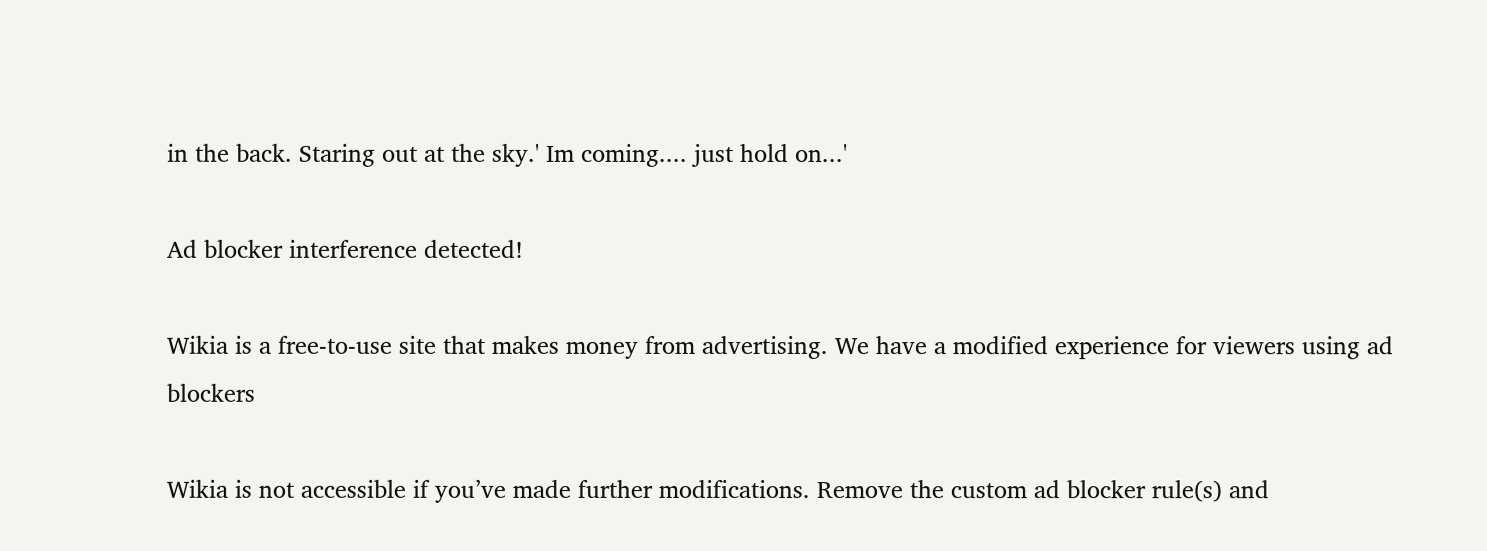in the back. Staring out at the sky.' Im coming.... just hold on...'

Ad blocker interference detected!

Wikia is a free-to-use site that makes money from advertising. We have a modified experience for viewers using ad blockers

Wikia is not accessible if you’ve made further modifications. Remove the custom ad blocker rule(s) and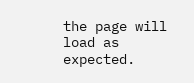the page will load as expected.